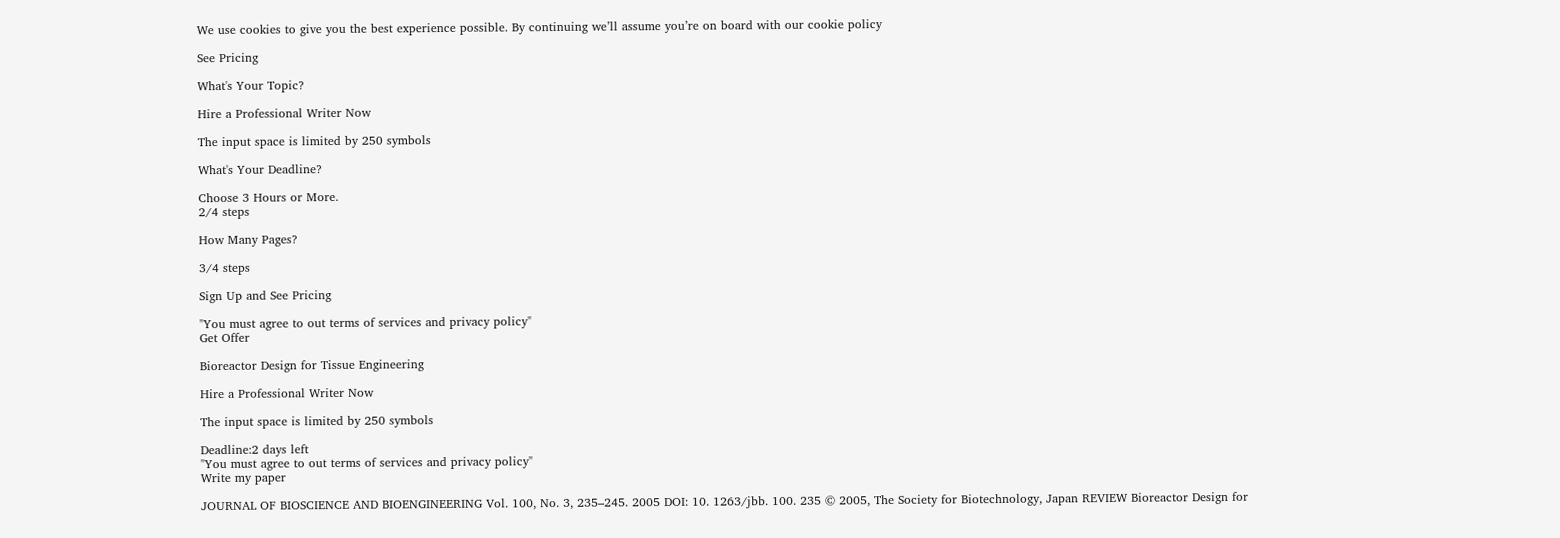We use cookies to give you the best experience possible. By continuing we’ll assume you’re on board with our cookie policy

See Pricing

What's Your Topic?

Hire a Professional Writer Now

The input space is limited by 250 symbols

What's Your Deadline?

Choose 3 Hours or More.
2/4 steps

How Many Pages?

3/4 steps

Sign Up and See Pricing

"You must agree to out terms of services and privacy policy"
Get Offer

Bioreactor Design for Tissue Engineering

Hire a Professional Writer Now

The input space is limited by 250 symbols

Deadline:2 days left
"You must agree to out terms of services and privacy policy"
Write my paper

JOURNAL OF BIOSCIENCE AND BIOENGINEERING Vol. 100, No. 3, 235–245. 2005 DOI: 10. 1263/jbb. 100. 235 © 2005, The Society for Biotechnology, Japan REVIEW Bioreactor Design for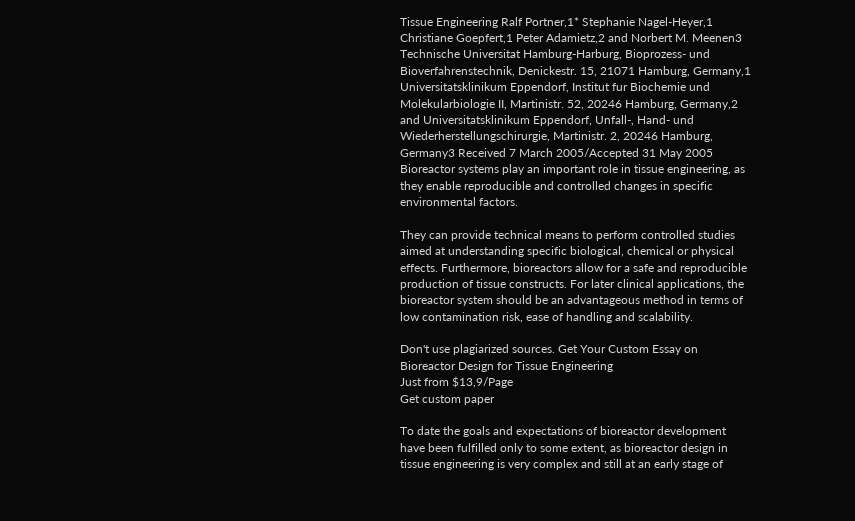Tissue Engineering Ralf Portner,1* Stephanie Nagel-Heyer,1 Christiane Goepfert,1 Peter Adamietz,2 and Norbert M. Meenen3 Technische Universitat Hamburg-Harburg, Bioprozess- und Bioverfahrenstechnik, Denickestr. 15, 21071 Hamburg, Germany,1 Universitatsklinikum Eppendorf, Institut fur Biochemie und Molekularbiologie II, Martinistr. 52, 20246 Hamburg, Germany,2 and Universitatsklinikum Eppendorf, Unfall-, Hand- und Wiederherstellungschirurgie, Martinistr. 2, 20246 Hamburg, Germany3 Received 7 March 2005/Accepted 31 May 2005 Bioreactor systems play an important role in tissue engineering, as they enable reproducible and controlled changes in specific environmental factors.

They can provide technical means to perform controlled studies aimed at understanding specific biological, chemical or physical effects. Furthermore, bioreactors allow for a safe and reproducible production of tissue constructs. For later clinical applications, the bioreactor system should be an advantageous method in terms of low contamination risk, ease of handling and scalability.

Don't use plagiarized sources. Get Your Custom Essay on
Bioreactor Design for Tissue Engineering
Just from $13,9/Page
Get custom paper

To date the goals and expectations of bioreactor development have been fulfilled only to some extent, as bioreactor design in tissue engineering is very complex and still at an early stage of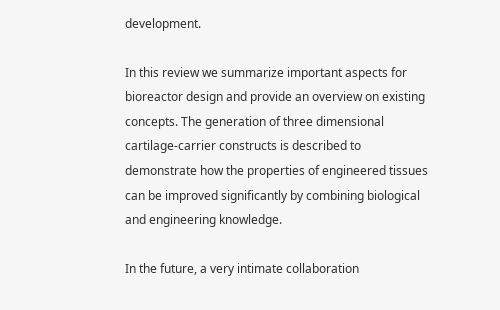development.

In this review we summarize important aspects for bioreactor design and provide an overview on existing concepts. The generation of three dimensional cartilage-carrier constructs is described to demonstrate how the properties of engineered tissues can be improved significantly by combining biological and engineering knowledge.

In the future, a very intimate collaboration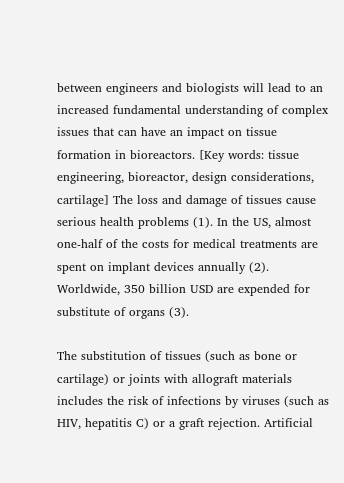between engineers and biologists will lead to an increased fundamental understanding of complex issues that can have an impact on tissue formation in bioreactors. [Key words: tissue engineering, bioreactor, design considerations, cartilage] The loss and damage of tissues cause serious health problems (1). In the US, almost one-half of the costs for medical treatments are spent on implant devices annually (2). Worldwide, 350 billion USD are expended for substitute of organs (3).

The substitution of tissues (such as bone or cartilage) or joints with allograft materials includes the risk of infections by viruses (such as HIV, hepatitis C) or a graft rejection. Artificial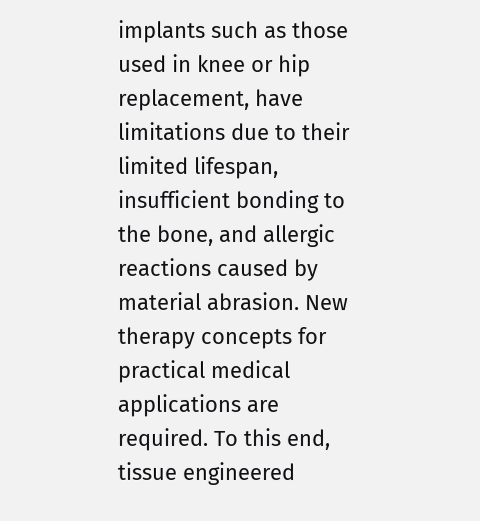implants such as those used in knee or hip replacement, have limitations due to their limited lifespan, insufficient bonding to the bone, and allergic reactions caused by material abrasion. New therapy concepts for practical medical applications are required. To this end, tissue engineered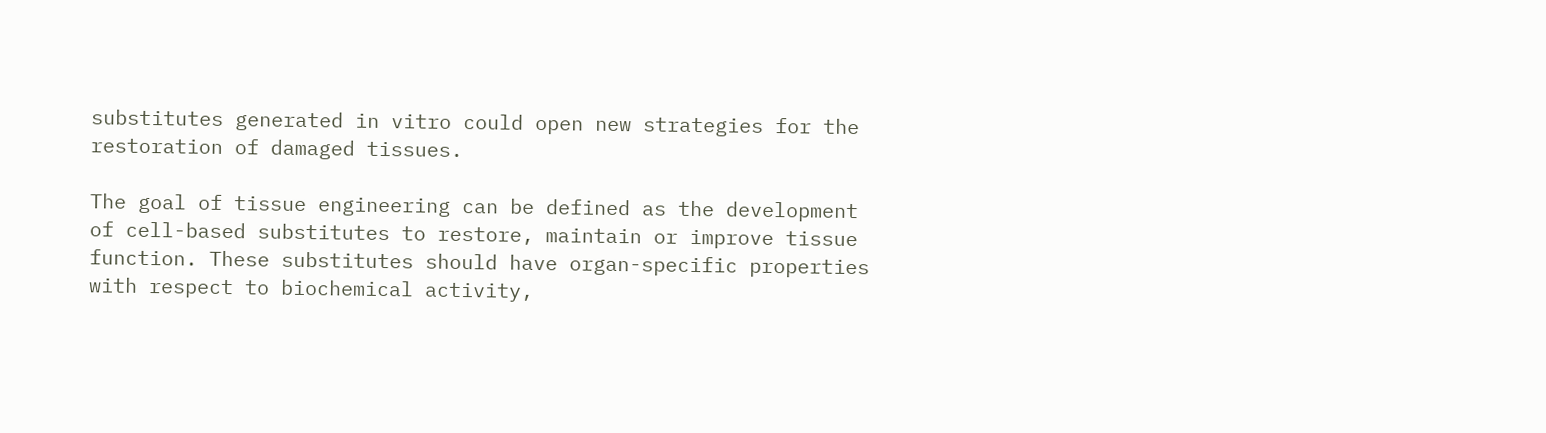substitutes generated in vitro could open new strategies for the restoration of damaged tissues.

The goal of tissue engineering can be defined as the development of cell-based substitutes to restore, maintain or improve tissue function. These substitutes should have organ-specific properties with respect to biochemical activity,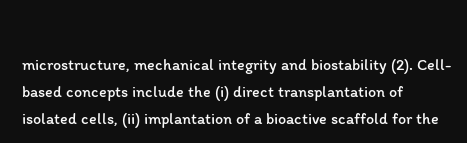microstructure, mechanical integrity and biostability (2). Cell-based concepts include the (i) direct transplantation of isolated cells, (ii) implantation of a bioactive scaffold for the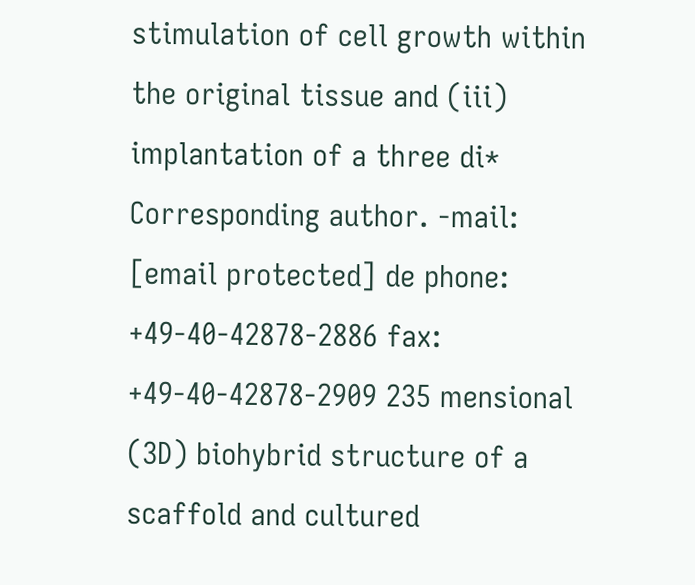stimulation of cell growth within the original tissue and (iii) implantation of a three di* Corresponding author. -mail: [email protected] de phone: +49-40-42878-2886 fax: +49-40-42878-2909 235 mensional (3D) biohybrid structure of a scaffold and cultured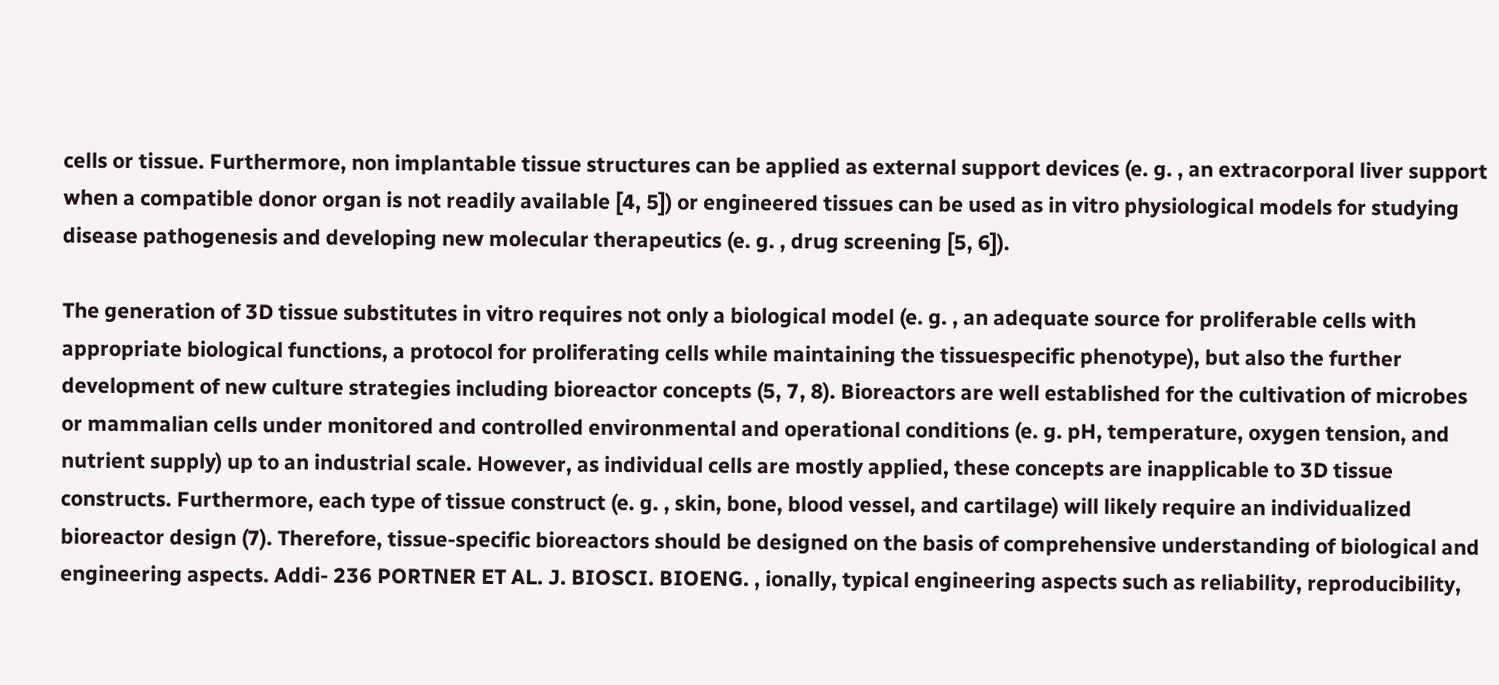cells or tissue. Furthermore, non implantable tissue structures can be applied as external support devices (e. g. , an extracorporal liver support when a compatible donor organ is not readily available [4, 5]) or engineered tissues can be used as in vitro physiological models for studying disease pathogenesis and developing new molecular therapeutics (e. g. , drug screening [5, 6]).

The generation of 3D tissue substitutes in vitro requires not only a biological model (e. g. , an adequate source for proliferable cells with appropriate biological functions, a protocol for proliferating cells while maintaining the tissuespecific phenotype), but also the further development of new culture strategies including bioreactor concepts (5, 7, 8). Bioreactors are well established for the cultivation of microbes or mammalian cells under monitored and controlled environmental and operational conditions (e. g. pH, temperature, oxygen tension, and nutrient supply) up to an industrial scale. However, as individual cells are mostly applied, these concepts are inapplicable to 3D tissue constructs. Furthermore, each type of tissue construct (e. g. , skin, bone, blood vessel, and cartilage) will likely require an individualized bioreactor design (7). Therefore, tissue-specific bioreactors should be designed on the basis of comprehensive understanding of biological and engineering aspects. Addi- 236 PORTNER ET AL. J. BIOSCI. BIOENG. , ionally, typical engineering aspects such as reliability, reproducibility,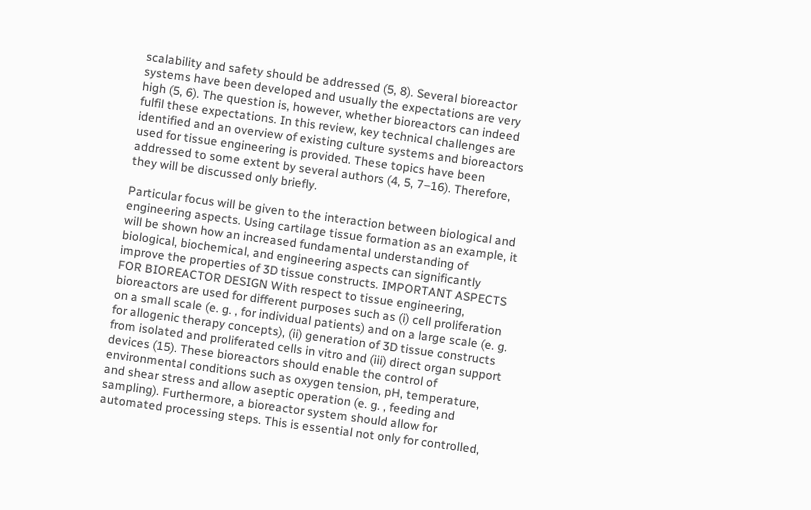scalability and safety should be addressed (5, 8). Several bioreactor systems have been developed and usually the expectations are very high (5, 6). The question is, however, whether bioreactors can indeed fulfil these expectations. In this review, key technical challenges are identified and an overview of existing culture systems and bioreactors used for tissue engineering is provided. These topics have been addressed to some extent by several authors (4, 5, 7–16). Therefore, they will be discussed only briefly.

Particular focus will be given to the interaction between biological and engineering aspects. Using cartilage tissue formation as an example, it will be shown how an increased fundamental understanding of biological, biochemical, and engineering aspects can significantly improve the properties of 3D tissue constructs. IMPORTANT ASPECTS FOR BIOREACTOR DESIGN With respect to tissue engineering, bioreactors are used for different purposes such as (i) cell proliferation on a small scale (e. g. , for individual patients) and on a large scale (e. g. for allogenic therapy concepts), (ii) generation of 3D tissue constructs from isolated and proliferated cells in vitro and (iii) direct organ support devices (15). These bioreactors should enable the control of environmental conditions such as oxygen tension, pH, temperature, and shear stress and allow aseptic operation (e. g. , feeding and sampling). Furthermore, a bioreactor system should allow for automated processing steps. This is essential not only for controlled,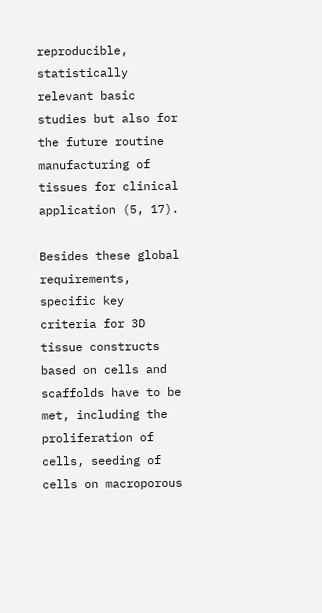reproducible, statistically relevant basic studies but also for the future routine manufacturing of tissues for clinical application (5, 17).

Besides these global requirements, specific key criteria for 3D tissue constructs based on cells and scaffolds have to be met, including the proliferation of cells, seeding of cells on macroporous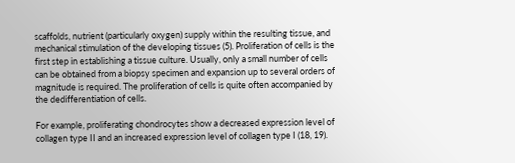scaffolds, nutrient (particularly oxygen) supply within the resulting tissue, and mechanical stimulation of the developing tissues (5). Proliferation of cells is the first step in establishing a tissue culture. Usually, only a small number of cells can be obtained from a biopsy specimen and expansion up to several orders of magnitude is required. The proliferation of cells is quite often accompanied by the dedifferentiation of cells.

For example, proliferating chondrocytes show a decreased expression level of collagen type II and an increased expression level of collagen type I (18, 19).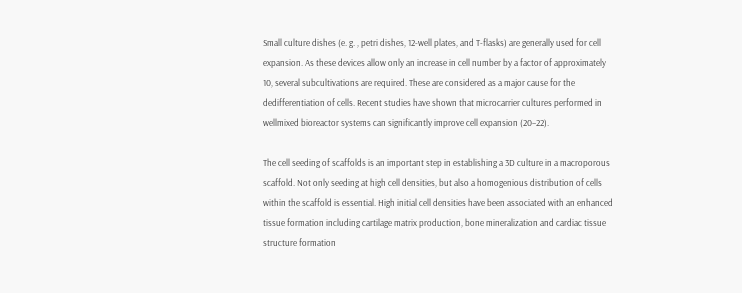Small culture dishes (e. g. , petri dishes, 12-well plates, and T-flasks) are generally used for cell expansion. As these devices allow only an increase in cell number by a factor of approximately 10, several subcultivations are required. These are considered as a major cause for the dedifferentiation of cells. Recent studies have shown that microcarrier cultures performed in wellmixed bioreactor systems can significantly improve cell expansion (20–22).

The cell seeding of scaffolds is an important step in establishing a 3D culture in a macroporous scaffold. Not only seeding at high cell densities, but also a homogenious distribution of cells within the scaffold is essential. High initial cell densities have been associated with an enhanced tissue formation including cartilage matrix production, bone mineralization and cardiac tissue structure formation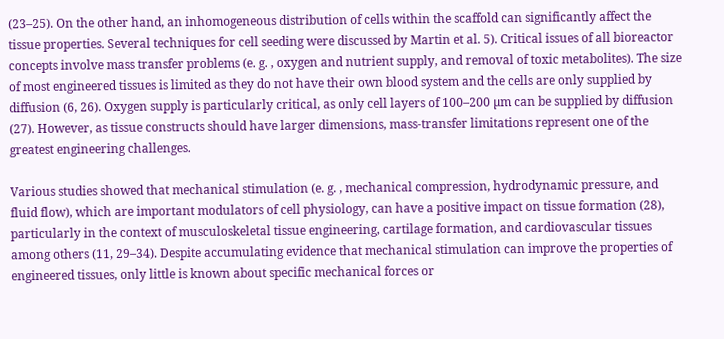(23–25). On the other hand, an inhomogeneous distribution of cells within the scaffold can significantly affect the tissue properties. Several techniques for cell seeding were discussed by Martin et al. 5). Critical issues of all bioreactor concepts involve mass transfer problems (e. g. , oxygen and nutrient supply, and removal of toxic metabolites). The size of most engineered tissues is limited as they do not have their own blood system and the cells are only supplied by diffusion (6, 26). Oxygen supply is particularly critical, as only cell layers of 100–200 µm can be supplied by diffusion (27). However, as tissue constructs should have larger dimensions, mass-transfer limitations represent one of the greatest engineering challenges.

Various studies showed that mechanical stimulation (e. g. , mechanical compression, hydrodynamic pressure, and fluid flow), which are important modulators of cell physiology, can have a positive impact on tissue formation (28), particularly in the context of musculoskeletal tissue engineering, cartilage formation, and cardiovascular tissues among others (11, 29–34). Despite accumulating evidence that mechanical stimulation can improve the properties of engineered tissues, only little is known about specific mechanical forces or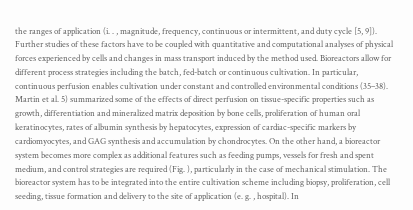the ranges of application (i. . , magnitude, frequency, continuous or intermittent, and duty cycle [5, 9]). Further studies of these factors have to be coupled with quantitative and computational analyses of physical forces experienced by cells and changes in mass transport induced by the method used. Bioreactors allow for different process strategies including the batch, fed-batch or continuous cultivation. In particular, continuous perfusion enables cultivation under constant and controlled environmental conditions (35–38). Martin et al. 5) summarized some of the effects of direct perfusion on tissue-specific properties such as growth, differentiation and mineralized matrix deposition by bone cells, proliferation of human oral keratinocytes, rates of albumin synthesis by hepatocytes, expression of cardiac-specific markers by cardiomyocytes, and GAG synthesis and accumulation by chondrocytes. On the other hand, a bioreactor system becomes more complex as additional features such as feeding pumps, vessels for fresh and spent medium, and control strategies are required (Fig. ), particularly in the case of mechanical stimulation. The bioreactor system has to be integrated into the entire cultivation scheme including biopsy, proliferation, cell seeding, tissue formation and delivery to the site of application (e. g. , hospital). In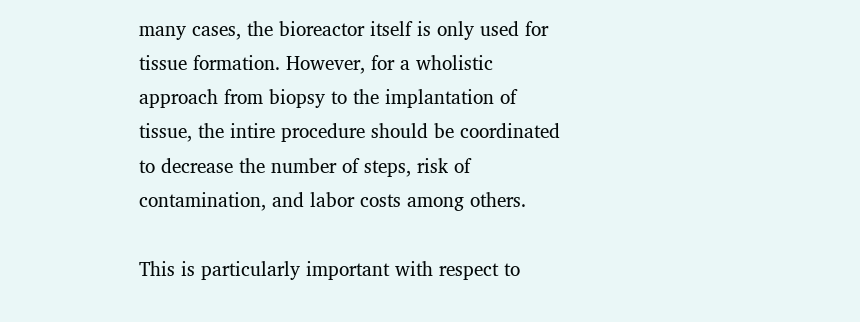many cases, the bioreactor itself is only used for tissue formation. However, for a wholistic approach from biopsy to the implantation of tissue, the intire procedure should be coordinated to decrease the number of steps, risk of contamination, and labor costs among others.

This is particularly important with respect to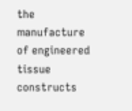the manufacture of engineered tissue constructs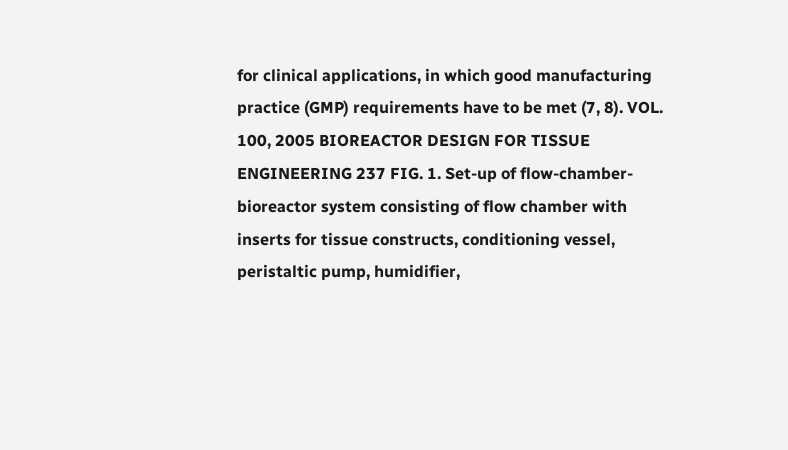for clinical applications, in which good manufacturing practice (GMP) requirements have to be met (7, 8). VOL. 100, 2005 BIOREACTOR DESIGN FOR TISSUE ENGINEERING 237 FIG. 1. Set-up of flow-chamber-bioreactor system consisting of flow chamber with inserts for tissue constructs, conditioning vessel, peristaltic pump, humidifier,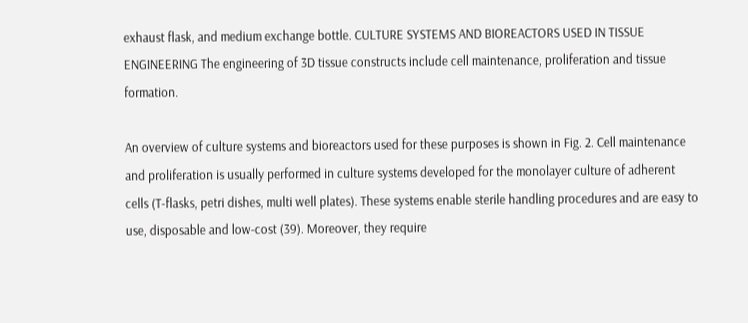exhaust flask, and medium exchange bottle. CULTURE SYSTEMS AND BIOREACTORS USED IN TISSUE ENGINEERING The engineering of 3D tissue constructs include cell maintenance, proliferation and tissue formation.

An overview of culture systems and bioreactors used for these purposes is shown in Fig. 2. Cell maintenance and proliferation is usually performed in culture systems developed for the monolayer culture of adherent cells (T-flasks, petri dishes, multi well plates). These systems enable sterile handling procedures and are easy to use, disposable and low-cost (39). Moreover, they require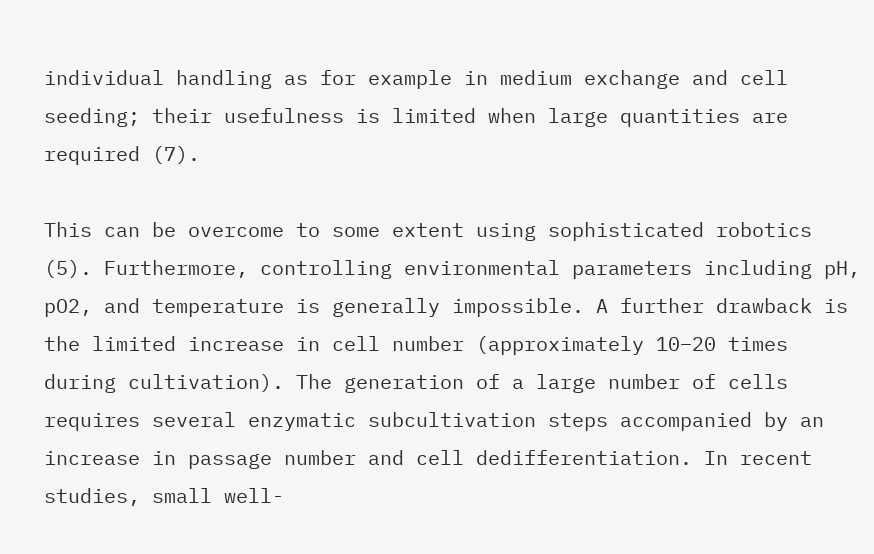individual handling as for example in medium exchange and cell seeding; their usefulness is limited when large quantities are required (7).

This can be overcome to some extent using sophisticated robotics (5). Furthermore, controlling environmental parameters including pH, pO2, and temperature is generally impossible. A further drawback is the limited increase in cell number (approximately 10–20 times during cultivation). The generation of a large number of cells requires several enzymatic subcultivation steps accompanied by an increase in passage number and cell dedifferentiation. In recent studies, small well-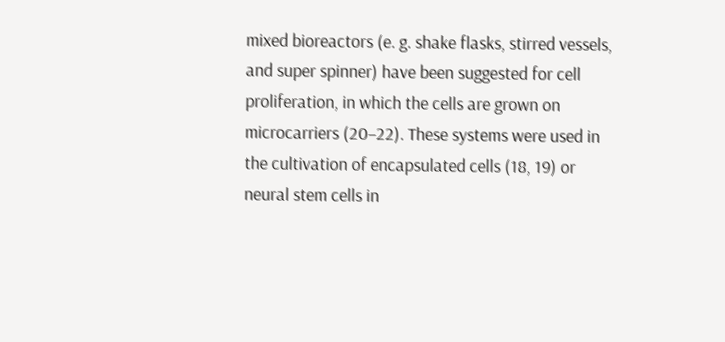mixed bioreactors (e. g. shake flasks, stirred vessels, and super spinner) have been suggested for cell proliferation, in which the cells are grown on microcarriers (20–22). These systems were used in the cultivation of encapsulated cells (18, 19) or neural stem cells in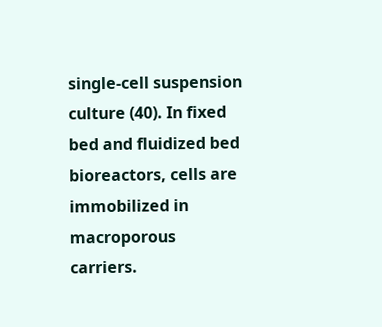single-cell suspension culture (40). In fixed bed and fluidized bed bioreactors, cells are immobilized in macroporous carriers.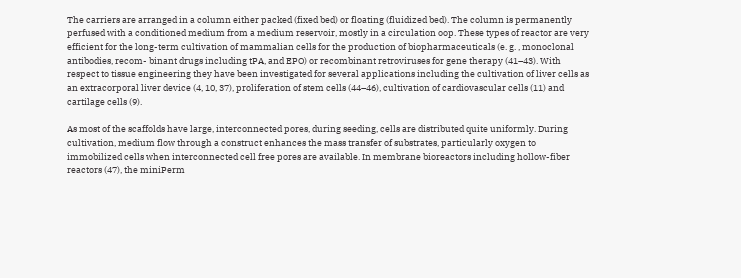The carriers are arranged in a column either packed (fixed bed) or floating (fluidized bed). The column is permanently perfused with a conditioned medium from a medium reservoir, mostly in a circulation oop. These types of reactor are very efficient for the long-term cultivation of mammalian cells for the production of biopharmaceuticals (e. g. , monoclonal antibodies, recom- binant drugs including tPA, and EPO) or recombinant retroviruses for gene therapy (41–43). With respect to tissue engineering they have been investigated for several applications including the cultivation of liver cells as an extracorporal liver device (4, 10, 37), proliferation of stem cells (44–46), cultivation of cardiovascular cells (11) and cartilage cells (9).

As most of the scaffolds have large, interconnected pores, during seeding, cells are distributed quite uniformly. During cultivation, medium flow through a construct enhances the mass transfer of substrates, particularly oxygen to immobilized cells when interconnected cell free pores are available. In membrane bioreactors including hollow-fiber reactors (47), the miniPerm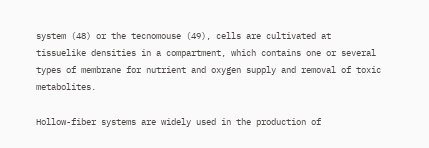system (48) or the tecnomouse (49), cells are cultivated at tissuelike densities in a compartment, which contains one or several types of membrane for nutrient and oxygen supply and removal of toxic metabolites.

Hollow-fiber systems are widely used in the production of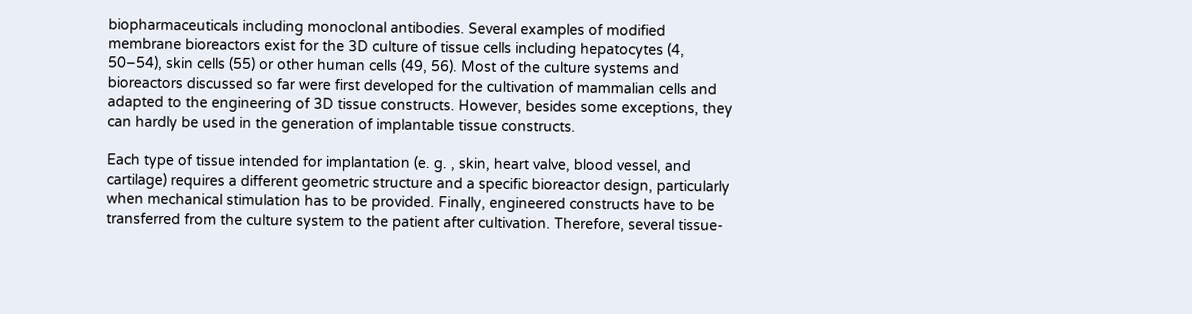biopharmaceuticals including monoclonal antibodies. Several examples of modified membrane bioreactors exist for the 3D culture of tissue cells including hepatocytes (4, 50–54), skin cells (55) or other human cells (49, 56). Most of the culture systems and bioreactors discussed so far were first developed for the cultivation of mammalian cells and adapted to the engineering of 3D tissue constructs. However, besides some exceptions, they can hardly be used in the generation of implantable tissue constructs.

Each type of tissue intended for implantation (e. g. , skin, heart valve, blood vessel, and cartilage) requires a different geometric structure and a specific bioreactor design, particularly when mechanical stimulation has to be provided. Finally, engineered constructs have to be transferred from the culture system to the patient after cultivation. Therefore, several tissue-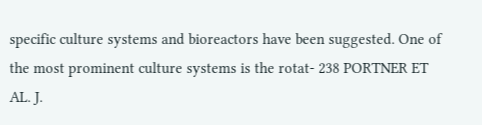specific culture systems and bioreactors have been suggested. One of the most prominent culture systems is the rotat- 238 PORTNER ET AL. J.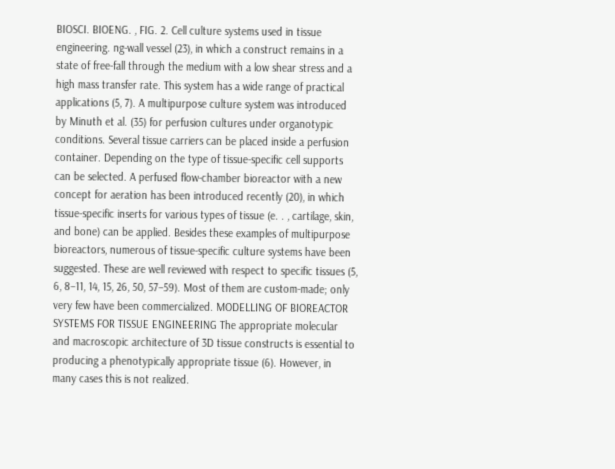BIOSCI. BIOENG. , FIG. 2. Cell culture systems used in tissue engineering. ng-wall vessel (23), in which a construct remains in a state of free-fall through the medium with a low shear stress and a high mass transfer rate. This system has a wide range of practical applications (5, 7). A multipurpose culture system was introduced by Minuth et al. (35) for perfusion cultures under organotypic conditions. Several tissue carriers can be placed inside a perfusion container. Depending on the type of tissue-specific cell supports can be selected. A perfused flow-chamber bioreactor with a new concept for aeration has been introduced recently (20), in which tissue-specific inserts for various types of tissue (e. . , cartilage, skin, and bone) can be applied. Besides these examples of multipurpose bioreactors, numerous of tissue-specific culture systems have been suggested. These are well reviewed with respect to specific tissues (5, 6, 8–11, 14, 15, 26, 50, 57–59). Most of them are custom-made; only very few have been commercialized. MODELLING OF BIOREACTOR SYSTEMS FOR TISSUE ENGINEERING The appropriate molecular and macroscopic architecture of 3D tissue constructs is essential to producing a phenotypically appropriate tissue (6). However, in many cases this is not realized.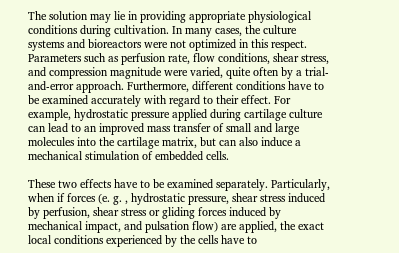The solution may lie in providing appropriate physiological conditions during cultivation. In many cases, the culture systems and bioreactors were not optimized in this respect. Parameters such as perfusion rate, flow conditions, shear stress, and compression magnitude were varied, quite often by a trial-and-error approach. Furthermore, different conditions have to be examined accurately with regard to their effect. For example, hydrostatic pressure applied during cartilage culture can lead to an improved mass transfer of small and large molecules into the cartilage matrix, but can also induce a mechanical stimulation of embedded cells.

These two effects have to be examined separately. Particularly, when if forces (e. g. , hydrostatic pressure, shear stress induced by perfusion, shear stress or gliding forces induced by mechanical impact, and pulsation flow) are applied, the exact local conditions experienced by the cells have to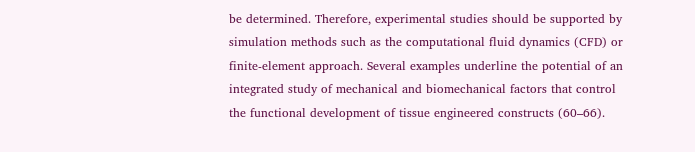be determined. Therefore, experimental studies should be supported by simulation methods such as the computational fluid dynamics (CFD) or finite-element approach. Several examples underline the potential of an integrated study of mechanical and biomechanical factors that control the functional development of tissue engineered constructs (60–66).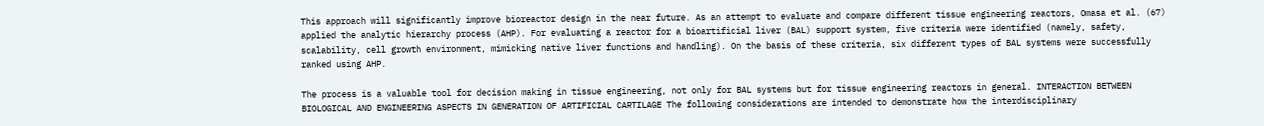This approach will significantly improve bioreactor design in the near future. As an attempt to evaluate and compare different tissue engineering reactors, Omasa et al. (67) applied the analytic hierarchy process (AHP). For evaluating a reactor for a bioartificial liver (BAL) support system, five criteria were identified (namely, safety, scalability, cell growth environment, mimicking native liver functions and handling). On the basis of these criteria, six different types of BAL systems were successfully ranked using AHP.

The process is a valuable tool for decision making in tissue engineering, not only for BAL systems but for tissue engineering reactors in general. INTERACTION BETWEEN BIOLOGICAL AND ENGINEERING ASPECTS IN GENERATION OF ARTIFICIAL CARTILAGE The following considerations are intended to demonstrate how the interdisciplinary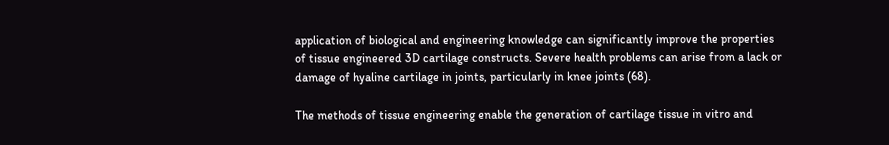application of biological and engineering knowledge can significantly improve the properties of tissue engineered 3D cartilage constructs. Severe health problems can arise from a lack or damage of hyaline cartilage in joints, particularly in knee joints (68).

The methods of tissue engineering enable the generation of cartilage tissue in vitro and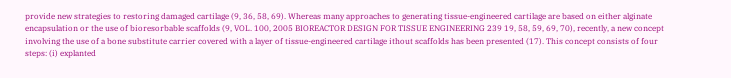provide new strategies to restoring damaged cartilage (9, 36, 58, 69). Whereas many approaches to generating tissue-engineered cartilage are based on either alginate encapsulation or the use of bioresorbable scaffolds (9, VOL. 100, 2005 BIOREACTOR DESIGN FOR TISSUE ENGINEERING 239 19, 58, 59, 69, 70), recently, a new concept involving the use of a bone substitute carrier covered with a layer of tissue-engineered cartilage ithout scaffolds has been presented (17). This concept consists of four steps: (i) explanted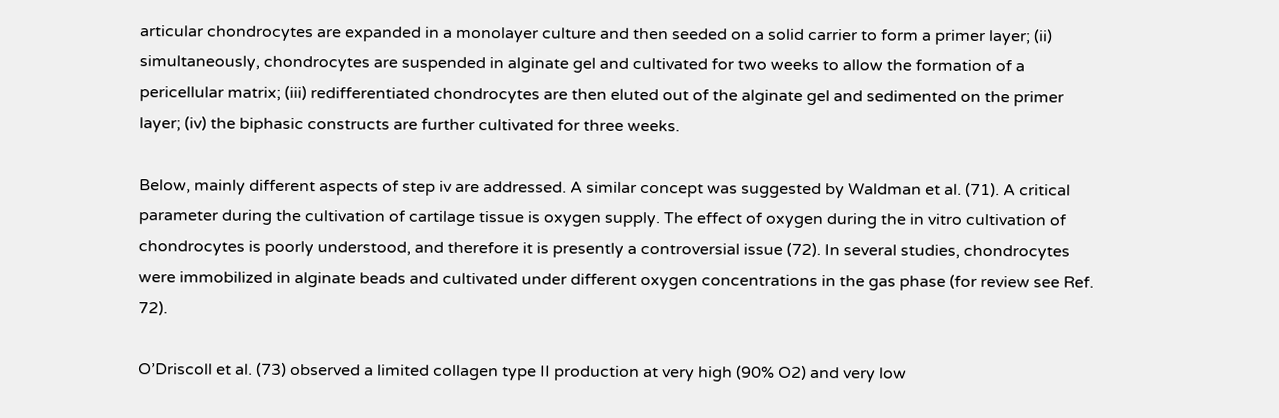articular chondrocytes are expanded in a monolayer culture and then seeded on a solid carrier to form a primer layer; (ii) simultaneously, chondrocytes are suspended in alginate gel and cultivated for two weeks to allow the formation of a pericellular matrix; (iii) redifferentiated chondrocytes are then eluted out of the alginate gel and sedimented on the primer layer; (iv) the biphasic constructs are further cultivated for three weeks.

Below, mainly different aspects of step iv are addressed. A similar concept was suggested by Waldman et al. (71). A critical parameter during the cultivation of cartilage tissue is oxygen supply. The effect of oxygen during the in vitro cultivation of chondrocytes is poorly understood, and therefore it is presently a controversial issue (72). In several studies, chondrocytes were immobilized in alginate beads and cultivated under different oxygen concentrations in the gas phase (for review see Ref. 72).

O’Driscoll et al. (73) observed a limited collagen type II production at very high (90% O2) and very low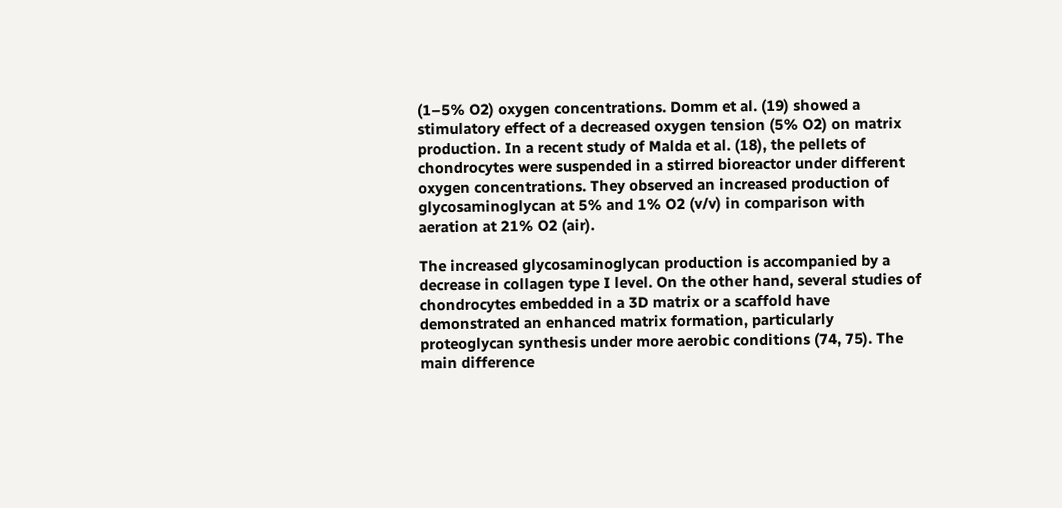(1–5% O2) oxygen concentrations. Domm et al. (19) showed a stimulatory effect of a decreased oxygen tension (5% O2) on matrix production. In a recent study of Malda et al. (18), the pellets of chondrocytes were suspended in a stirred bioreactor under different oxygen concentrations. They observed an increased production of glycosaminoglycan at 5% and 1% O2 (v/v) in comparison with aeration at 21% O2 (air).

The increased glycosaminoglycan production is accompanied by a decrease in collagen type I level. On the other hand, several studies of chondrocytes embedded in a 3D matrix or a scaffold have demonstrated an enhanced matrix formation, particularly proteoglycan synthesis under more aerobic conditions (74, 75). The main difference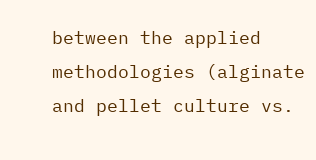between the applied methodologies (alginate and pellet culture vs.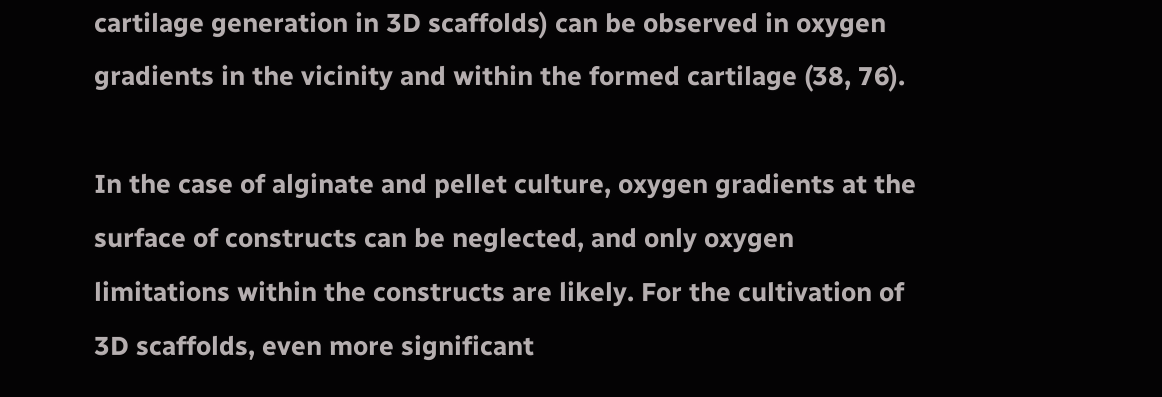cartilage generation in 3D scaffolds) can be observed in oxygen gradients in the vicinity and within the formed cartilage (38, 76).

In the case of alginate and pellet culture, oxygen gradients at the surface of constructs can be neglected, and only oxygen limitations within the constructs are likely. For the cultivation of 3D scaffolds, even more significant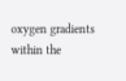oxygen gradients within the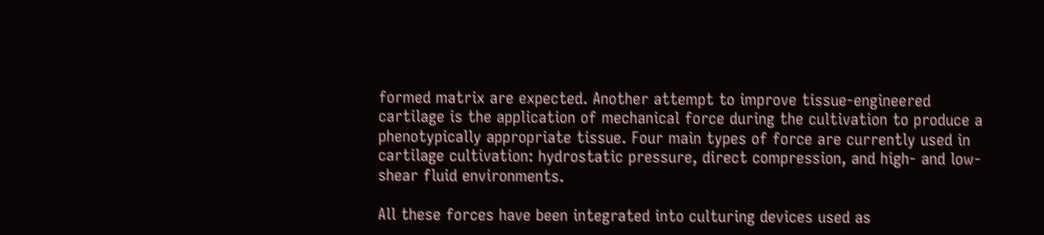formed matrix are expected. Another attempt to improve tissue-engineered cartilage is the application of mechanical force during the cultivation to produce a phenotypically appropriate tissue. Four main types of force are currently used in cartilage cultivation: hydrostatic pressure, direct compression, and high- and low-shear fluid environments.

All these forces have been integrated into culturing devices used as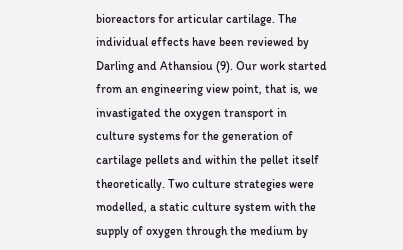bioreactors for articular cartilage. The individual effects have been reviewed by Darling and Athansiou (9). Our work started from an engineering view point, that is, we invastigated the oxygen transport in culture systems for the generation of cartilage pellets and within the pellet itself theoretically. Two culture strategies were modelled, a static culture system with the supply of oxygen through the medium by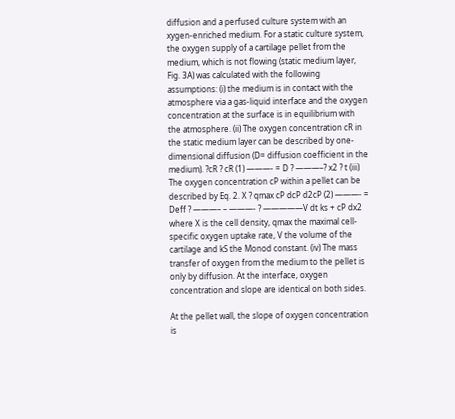diffusion and a perfused culture system with an xygen-enriched medium. For a static culture system, the oxygen supply of a cartilage pellet from the medium, which is not flowing (static medium layer, Fig. 3A) was calculated with the following assumptions: (i) the medium is in contact with the atmosphere via a gas-liquid interface and the oxygen concentration at the surface is in equilibrium with the atmosphere. (ii) The oxygen concentration cR in the static medium layer can be described by one-dimensional diffusion (D= diffusion coefficient in the medium). ?cR ? cR (1) ———- = D ? ———–? x2 ? t (iii) The oxygen concentration cP within a pellet can be described by Eq. 2. X ? qmax cP dcP d2cP (2) ———- = Deff ? ———– – ———- ? —————V dt ks + cP dx2 where X is the cell density, qmax the maximal cell-specific oxygen uptake rate, V the volume of the cartilage and kS the Monod constant. (iv) The mass transfer of oxygen from the medium to the pellet is only by diffusion. At the interface, oxygen concentration and slope are identical on both sides.

At the pellet wall, the slope of oxygen concentration is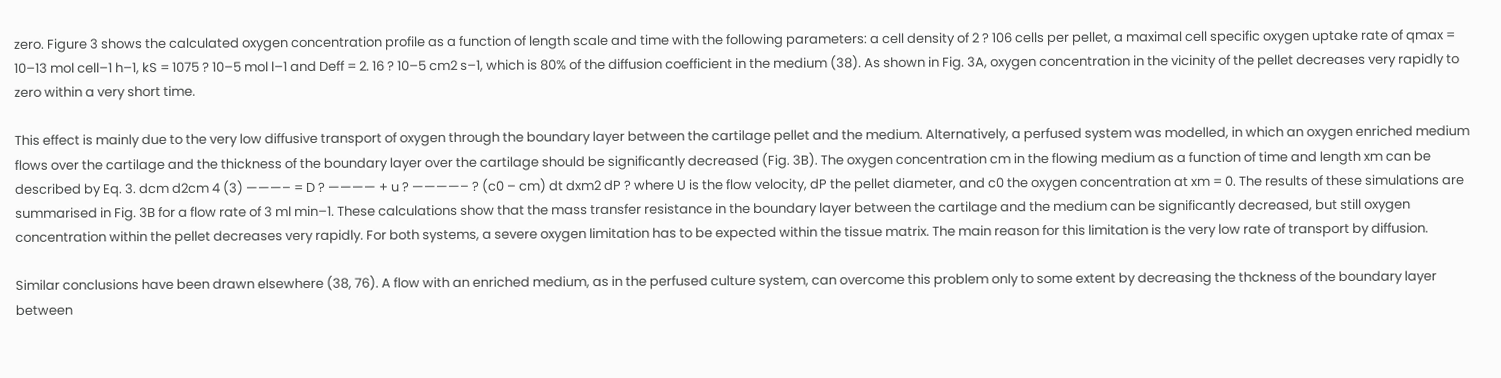zero. Figure 3 shows the calculated oxygen concentration profile as a function of length scale and time with the following parameters: a cell density of 2 ? 106 cells per pellet, a maximal cell specific oxygen uptake rate of qmax = 10–13 mol cell–1 h–1, kS = 1075 ? 10–5 mol l–1 and Deff = 2. 16 ? 10–5 cm2 s–1, which is 80% of the diffusion coefficient in the medium (38). As shown in Fig. 3A, oxygen concentration in the vicinity of the pellet decreases very rapidly to zero within a very short time.

This effect is mainly due to the very low diffusive transport of oxygen through the boundary layer between the cartilage pellet and the medium. Alternatively, a perfused system was modelled, in which an oxygen enriched medium flows over the cartilage and the thickness of the boundary layer over the cartilage should be significantly decreased (Fig. 3B). The oxygen concentration cm in the flowing medium as a function of time and length xm can be described by Eq. 3. dcm d2cm 4 (3) ———– = D ? ———— + u ? ————– ? (c0 – cm) dt dxm2 dP ? where U is the flow velocity, dP the pellet diameter, and c0 the oxygen concentration at xm = 0. The results of these simulations are summarised in Fig. 3B for a flow rate of 3 ml min–1. These calculations show that the mass transfer resistance in the boundary layer between the cartilage and the medium can be significantly decreased, but still oxygen concentration within the pellet decreases very rapidly. For both systems, a severe oxygen limitation has to be expected within the tissue matrix. The main reason for this limitation is the very low rate of transport by diffusion.

Similar conclusions have been drawn elsewhere (38, 76). A flow with an enriched medium, as in the perfused culture system, can overcome this problem only to some extent by decreasing the thckness of the boundary layer between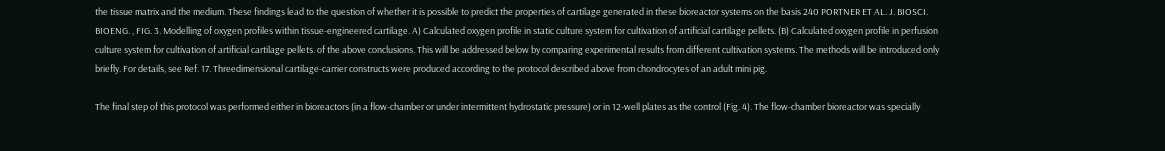the tissue matrix and the medium. These findings lead to the question of whether it is possible to predict the properties of cartilage generated in these bioreactor systems on the basis 240 PORTNER ET AL. J. BIOSCI. BIOENG. , FIG. 3. Modelling of oxygen profiles within tissue-engineered cartilage. A) Calculated oxygen profile in static culture system for cultivation of artificial cartilage pellets. (B) Calculated oxygen profile in perfusion culture system for cultivation of artificial cartilage pellets. of the above conclusions. This will be addressed below by comparing experimental results from different cultivation systems. The methods will be introduced only briefly. For details, see Ref. 17. Threedimensional cartilage-carrier constructs were produced according to the protocol described above from chondrocytes of an adult mini pig.

The final step of this protocol was performed either in bioreactors (in a flow-chamber or under intermittent hydrostatic pressure) or in 12-well plates as the control (Fig. 4). The flow-chamber bioreactor was specially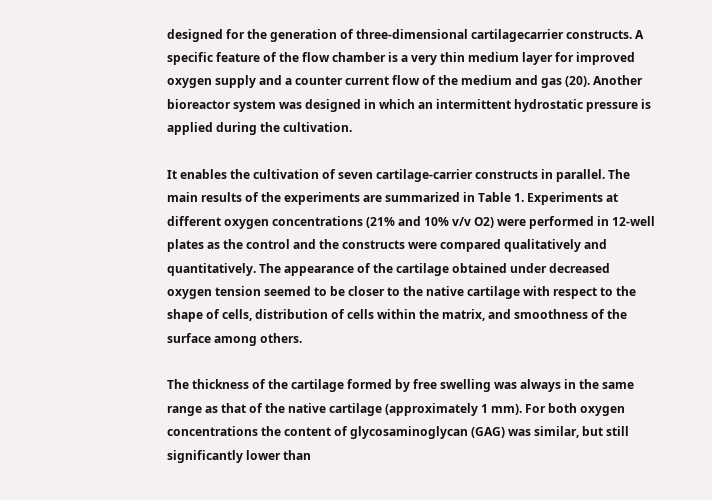designed for the generation of three-dimensional cartilagecarrier constructs. A specific feature of the flow chamber is a very thin medium layer for improved oxygen supply and a counter current flow of the medium and gas (20). Another bioreactor system was designed in which an intermittent hydrostatic pressure is applied during the cultivation.

It enables the cultivation of seven cartilage-carrier constructs in parallel. The main results of the experiments are summarized in Table 1. Experiments at different oxygen concentrations (21% and 10% v/v O2) were performed in 12-well plates as the control and the constructs were compared qualitatively and quantitatively. The appearance of the cartilage obtained under decreased oxygen tension seemed to be closer to the native cartilage with respect to the shape of cells, distribution of cells within the matrix, and smoothness of the surface among others.

The thickness of the cartilage formed by free swelling was always in the same range as that of the native cartilage (approximately 1 mm). For both oxygen concentrations the content of glycosaminoglycan (GAG) was similar, but still significantly lower than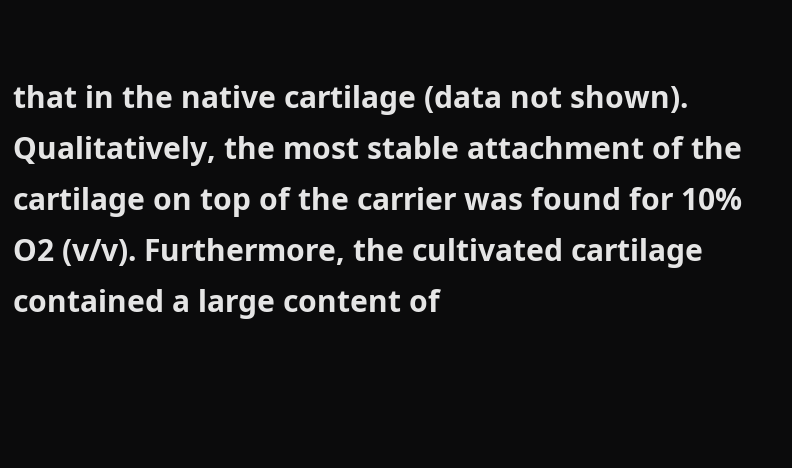that in the native cartilage (data not shown). Qualitatively, the most stable attachment of the cartilage on top of the carrier was found for 10% O2 (v/v). Furthermore, the cultivated cartilage contained a large content of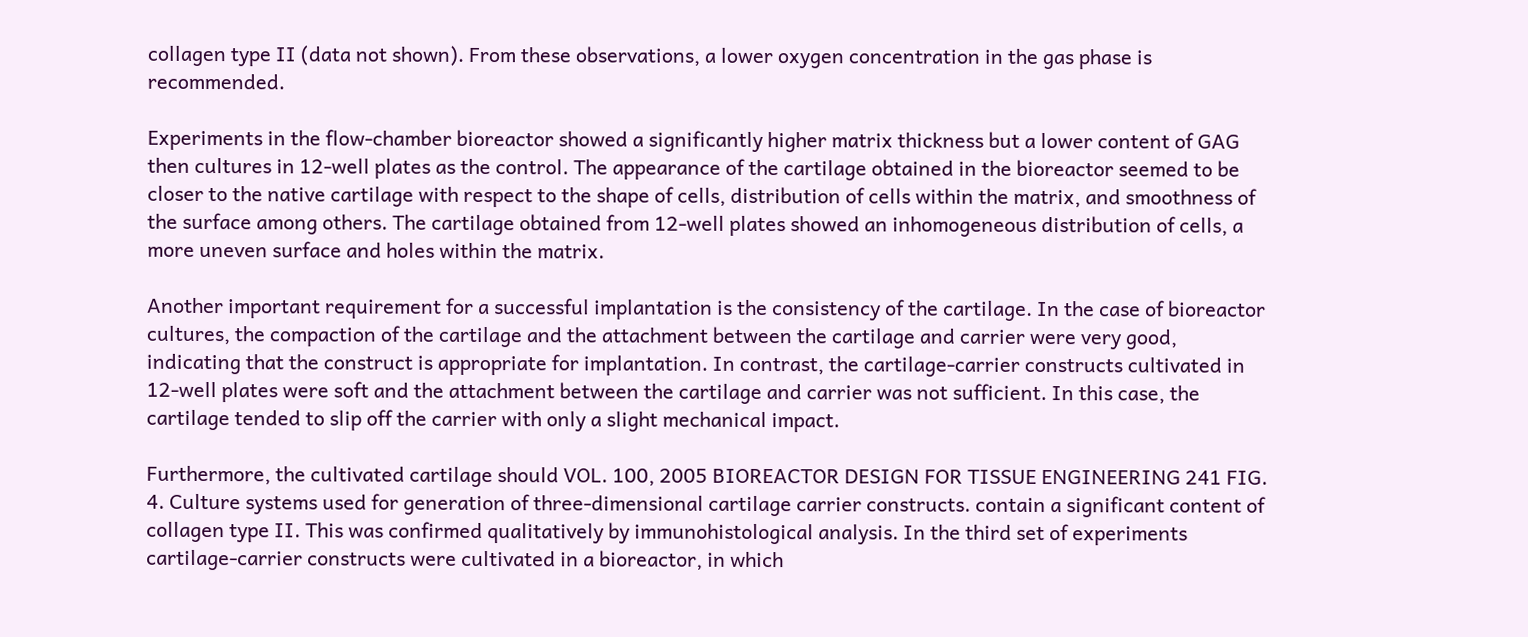collagen type II (data not shown). From these observations, a lower oxygen concentration in the gas phase is recommended.

Experiments in the flow-chamber bioreactor showed a significantly higher matrix thickness but a lower content of GAG then cultures in 12-well plates as the control. The appearance of the cartilage obtained in the bioreactor seemed to be closer to the native cartilage with respect to the shape of cells, distribution of cells within the matrix, and smoothness of the surface among others. The cartilage obtained from 12-well plates showed an inhomogeneous distribution of cells, a more uneven surface and holes within the matrix.

Another important requirement for a successful implantation is the consistency of the cartilage. In the case of bioreactor cultures, the compaction of the cartilage and the attachment between the cartilage and carrier were very good, indicating that the construct is appropriate for implantation. In contrast, the cartilage-carrier constructs cultivated in 12-well plates were soft and the attachment between the cartilage and carrier was not sufficient. In this case, the cartilage tended to slip off the carrier with only a slight mechanical impact.

Furthermore, the cultivated cartilage should VOL. 100, 2005 BIOREACTOR DESIGN FOR TISSUE ENGINEERING 241 FIG. 4. Culture systems used for generation of three-dimensional cartilage carrier constructs. contain a significant content of collagen type II. This was confirmed qualitatively by immunohistological analysis. In the third set of experiments cartilage-carrier constructs were cultivated in a bioreactor, in which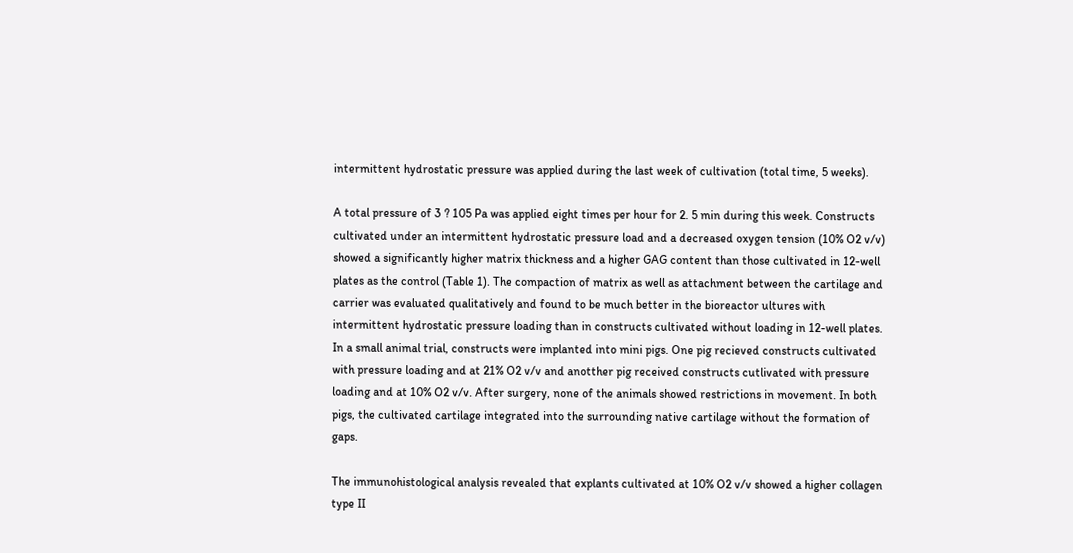intermittent hydrostatic pressure was applied during the last week of cultivation (total time, 5 weeks).

A total pressure of 3 ? 105 Pa was applied eight times per hour for 2. 5 min during this week. Constructs cultivated under an intermittent hydrostatic pressure load and a decreased oxygen tension (10% O2 v/v) showed a significantly higher matrix thickness and a higher GAG content than those cultivated in 12-well plates as the control (Table 1). The compaction of matrix as well as attachment between the cartilage and carrier was evaluated qualitatively and found to be much better in the bioreactor ultures with intermittent hydrostatic pressure loading than in constructs cultivated without loading in 12-well plates. In a small animal trial, constructs were implanted into mini pigs. One pig recieved constructs cultivated with pressure loading and at 21% O2 v/v and anotther pig received constructs cutlivated with pressure loading and at 10% O2 v/v. After surgery, none of the animals showed restrictions in movement. In both pigs, the cultivated cartilage integrated into the surrounding native cartilage without the formation of gaps.

The immunohistological analysis revealed that explants cultivated at 10% O2 v/v showed a higher collagen type II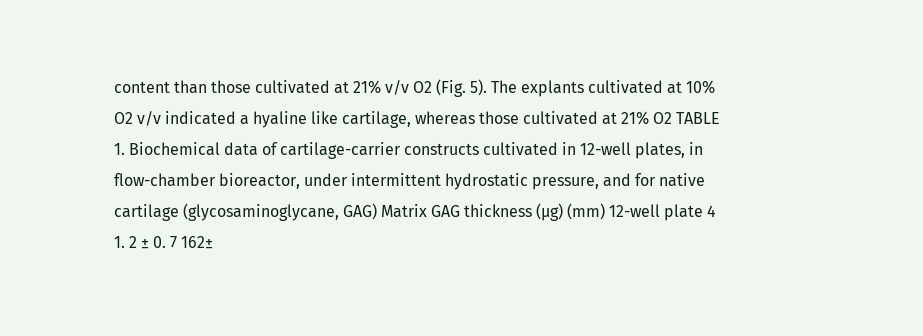content than those cultivated at 21% v/v O2 (Fig. 5). The explants cultivated at 10% O2 v/v indicated a hyaline like cartilage, whereas those cultivated at 21% O2 TABLE 1. Biochemical data of cartilage-carrier constructs cultivated in 12-well plates, in flow-chamber bioreactor, under intermittent hydrostatic pressure, and for native cartilage (glycosaminoglycane, GAG) Matrix GAG thickness (µg) (mm) 12-well plate 4 1. 2 ± 0. 7 162±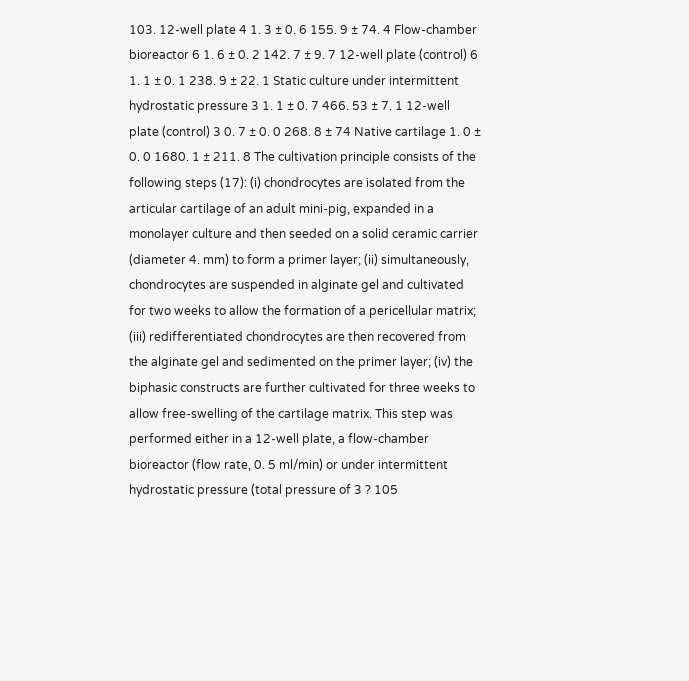103. 12-well plate 4 1. 3 ± 0. 6 155. 9 ± 74. 4 Flow-chamber bioreactor 6 1. 6 ± 0. 2 142. 7 ± 9. 7 12-well plate (control) 6 1. 1 ± 0. 1 238. 9 ± 22. 1 Static culture under intermittent hydrostatic pressure 3 1. 1 ± 0. 7 466. 53 ± 7. 1 12-well plate (control) 3 0. 7 ± 0. 0 268. 8 ± 74 Native cartilage 1. 0 ± 0. 0 1680. 1 ± 211. 8 The cultivation principle consists of the following steps (17): (i) chondrocytes are isolated from the articular cartilage of an adult mini-pig, expanded in a monolayer culture and then seeded on a solid ceramic carrier (diameter 4. mm) to form a primer layer; (ii) simultaneously, chondrocytes are suspended in alginate gel and cultivated for two weeks to allow the formation of a pericellular matrix; (iii) redifferentiated chondrocytes are then recovered from the alginate gel and sedimented on the primer layer; (iv) the biphasic constructs are further cultivated for three weeks to allow free-swelling of the cartilage matrix. This step was performed either in a 12-well plate, a flow-chamber bioreactor (flow rate, 0. 5 ml/min) or under intermittent hydrostatic pressure (total pressure of 3 ? 105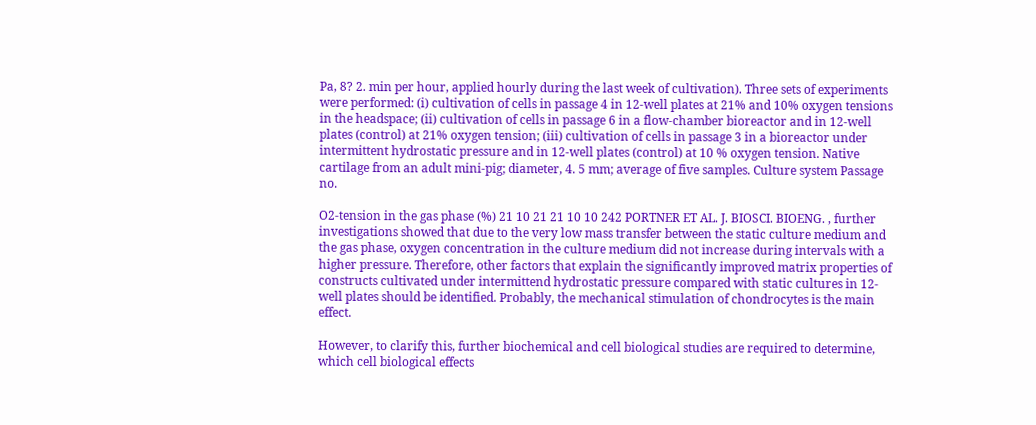Pa, 8? 2. min per hour, applied hourly during the last week of cultivation). Three sets of experiments were performed: (i) cultivation of cells in passage 4 in 12-well plates at 21% and 10% oxygen tensions in the headspace; (ii) cultivation of cells in passage 6 in a flow-chamber bioreactor and in 12-well plates (control) at 21% oxygen tension; (iii) cultivation of cells in passage 3 in a bioreactor under intermittent hydrostatic pressure and in 12-well plates (control) at 10 % oxygen tension. Native cartilage from an adult mini-pig; diameter, 4. 5 mm; average of five samples. Culture system Passage no.

O2-tension in the gas phase (%) 21 10 21 21 10 10 242 PORTNER ET AL. J. BIOSCI. BIOENG. , further investigations showed that due to the very low mass transfer between the static culture medium and the gas phase, oxygen concentration in the culture medium did not increase during intervals with a higher pressure. Therefore, other factors that explain the significantly improved matrix properties of constructs cultivated under intermittend hydrostatic pressure compared with static cultures in 12-well plates should be identified. Probably, the mechanical stimulation of chondrocytes is the main effect.

However, to clarify this, further biochemical and cell biological studies are required to determine, which cell biological effects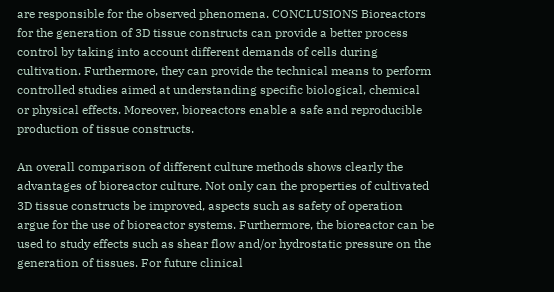are responsible for the observed phenomena. CONCLUSIONS Bioreactors for the generation of 3D tissue constructs can provide a better process control by taking into account different demands of cells during cultivation. Furthermore, they can provide the technical means to perform controlled studies aimed at understanding specific biological, chemical or physical effects. Moreover, bioreactors enable a safe and reproducible production of tissue constructs.

An overall comparison of different culture methods shows clearly the advantages of bioreactor culture. Not only can the properties of cultivated 3D tissue constructs be improved, aspects such as safety of operation argue for the use of bioreactor systems. Furthermore, the bioreactor can be used to study effects such as shear flow and/or hydrostatic pressure on the generation of tissues. For future clinical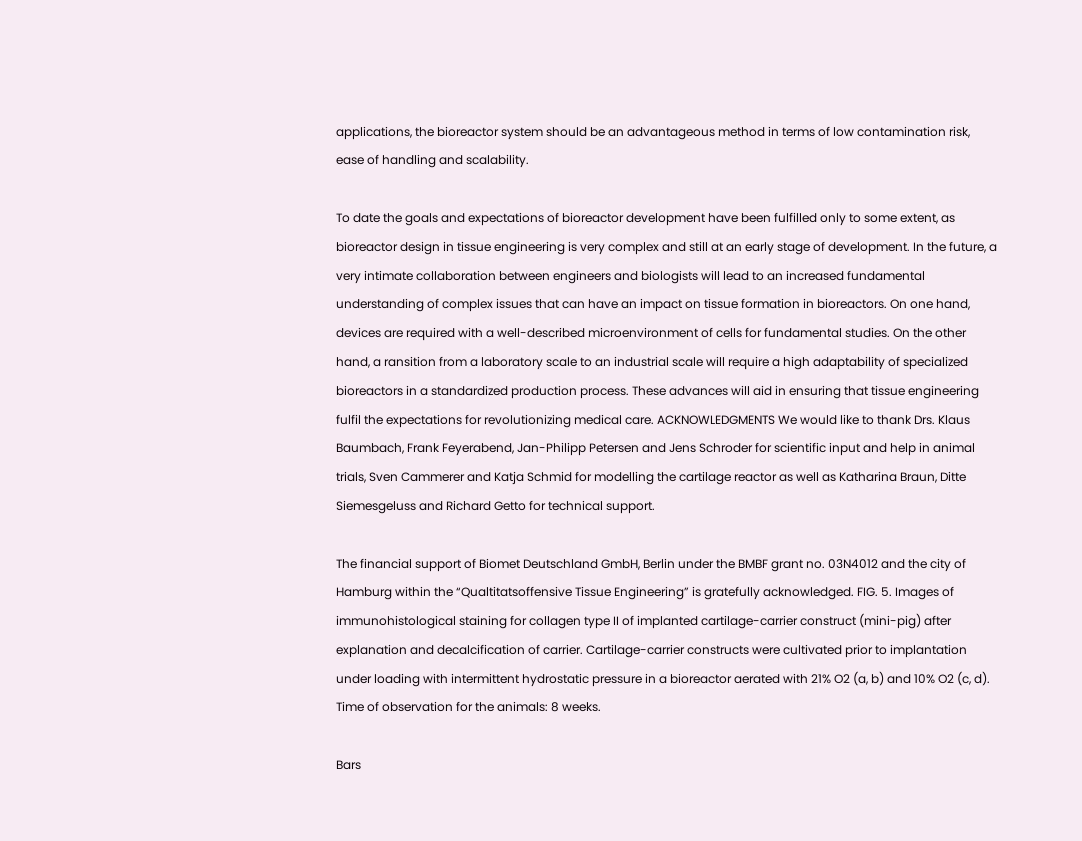applications, the bioreactor system should be an advantageous method in terms of low contamination risk, ease of handling and scalability.

To date the goals and expectations of bioreactor development have been fulfilled only to some extent, as bioreactor design in tissue engineering is very complex and still at an early stage of development. In the future, a very intimate collaboration between engineers and biologists will lead to an increased fundamental understanding of complex issues that can have an impact on tissue formation in bioreactors. On one hand, devices are required with a well-described microenvironment of cells for fundamental studies. On the other hand, a ransition from a laboratory scale to an industrial scale will require a high adaptability of specialized bioreactors in a standardized production process. These advances will aid in ensuring that tissue engineering fulfil the expectations for revolutionizing medical care. ACKNOWLEDGMENTS We would like to thank Drs. Klaus Baumbach, Frank Feyerabend, Jan-Philipp Petersen and Jens Schroder for scientific input and help in animal trials, Sven Cammerer and Katja Schmid for modelling the cartilage reactor as well as Katharina Braun, Ditte Siemesgeluss and Richard Getto for technical support.

The financial support of Biomet Deutschland GmbH, Berlin under the BMBF grant no. 03N4012 and the city of Hamburg within the “Qualtitatsoffensive Tissue Engineering” is gratefully acknowledged. FIG. 5. Images of immunohistological staining for collagen type II of implanted cartilage-carrier construct (mini-pig) after explanation and decalcification of carrier. Cartilage-carrier constructs were cultivated prior to implantation under loading with intermittent hydrostatic pressure in a bioreactor aerated with 21% O2 (a, b) and 10% O2 (c, d). Time of observation for the animals: 8 weeks.

Bars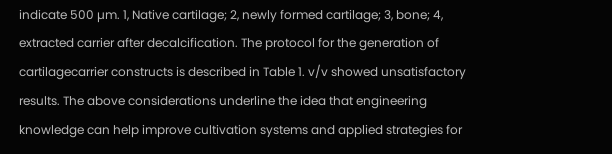indicate 500 µm. 1, Native cartilage; 2, newly formed cartilage; 3, bone; 4, extracted carrier after decalcification. The protocol for the generation of cartilagecarrier constructs is described in Table 1. v/v showed unsatisfactory results. The above considerations underline the idea that engineering knowledge can help improve cultivation systems and applied strategies for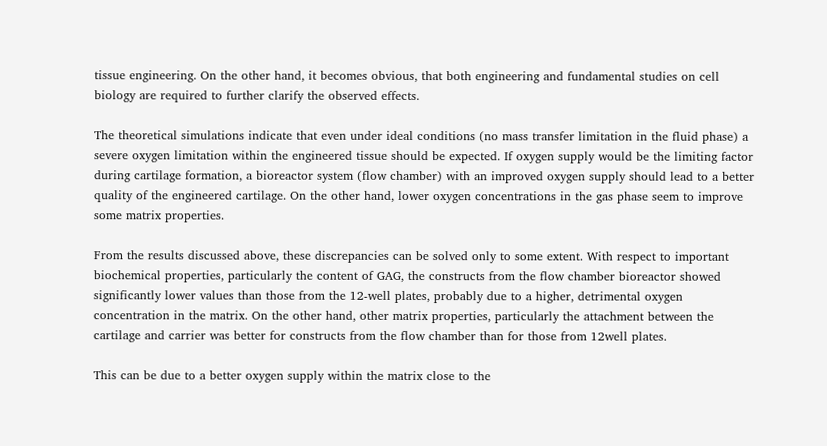tissue engineering. On the other hand, it becomes obvious, that both engineering and fundamental studies on cell biology are required to further clarify the observed effects.

The theoretical simulations indicate that even under ideal conditions (no mass transfer limitation in the fluid phase) a severe oxygen limitation within the engineered tissue should be expected. If oxygen supply would be the limiting factor during cartilage formation, a bioreactor system (flow chamber) with an improved oxygen supply should lead to a better quality of the engineered cartilage. On the other hand, lower oxygen concentrations in the gas phase seem to improve some matrix properties.

From the results discussed above, these discrepancies can be solved only to some extent. With respect to important biochemical properties, particularly the content of GAG, the constructs from the flow chamber bioreactor showed significantly lower values than those from the 12-well plates, probably due to a higher, detrimental oxygen concentration in the matrix. On the other hand, other matrix properties, particularly the attachment between the cartilage and carrier was better for constructs from the flow chamber than for those from 12well plates.

This can be due to a better oxygen supply within the matrix close to the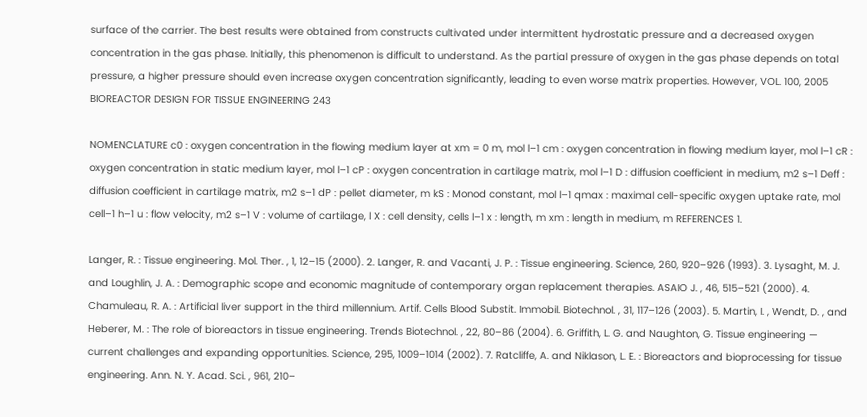surface of the carrier. The best results were obtained from constructs cultivated under intermittent hydrostatic pressure and a decreased oxygen concentration in the gas phase. Initially, this phenomenon is difficult to understand. As the partial pressure of oxygen in the gas phase depends on total pressure, a higher pressure should even increase oxygen concentration significantly, leading to even worse matrix properties. However, VOL. 100, 2005 BIOREACTOR DESIGN FOR TISSUE ENGINEERING 243

NOMENCLATURE c0 : oxygen concentration in the flowing medium layer at xm = 0 m, mol l–1 cm : oxygen concentration in flowing medium layer, mol l–1 cR : oxygen concentration in static medium layer, mol l–1 cP : oxygen concentration in cartilage matrix, mol l–1 D : diffusion coefficient in medium, m2 s–1 Deff : diffusion coefficient in cartilage matrix, m2 s–1 dP : pellet diameter, m kS : Monod constant, mol l–1 qmax : maximal cell-specific oxygen uptake rate, mol cell–1 h–1 u : flow velocity, m2 s–1 V : volume of cartilage, l X : cell density, cells l–1 x : length, m xm : length in medium, m REFERENCES 1.

Langer, R. : Tissue engineering. Mol. Ther. , 1, 12–15 (2000). 2. Langer, R. and Vacanti, J. P. : Tissue engineering. Science, 260, 920–926 (1993). 3. Lysaght, M. J. and Loughlin, J. A. : Demographic scope and economic magnitude of contemporary organ replacement therapies. ASAIO J. , 46, 515–521 (2000). 4. Chamuleau, R. A. : Artificial liver support in the third millennium. Artif. Cells Blood Substit. Immobil. Biotechnol. , 31, 117–126 (2003). 5. Martin, I. , Wendt, D. , and Heberer, M. : The role of bioreactors in tissue engineering. Trends Biotechnol. , 22, 80–86 (2004). 6. Griffith, L. G. and Naughton, G. Tissue engineering — current challenges and expanding opportunities. Science, 295, 1009–1014 (2002). 7. Ratcliffe, A. and Niklason, L. E. : Bioreactors and bioprocessing for tissue engineering. Ann. N. Y. Acad. Sci. , 961, 210–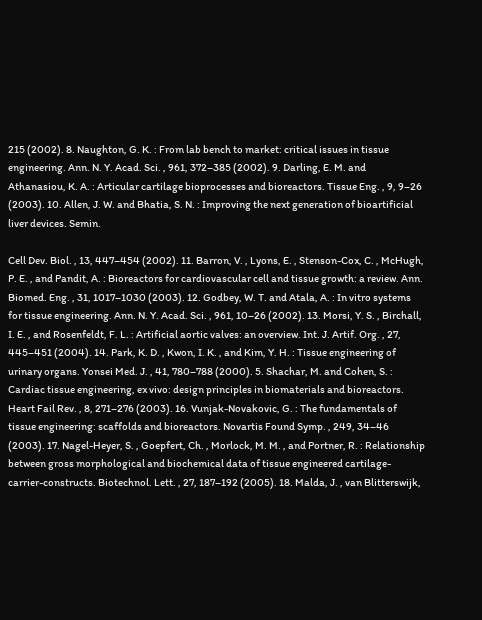215 (2002). 8. Naughton, G. K. : From lab bench to market: critical issues in tissue engineering. Ann. N. Y. Acad. Sci. , 961, 372–385 (2002). 9. Darling, E. M. and Athanasiou, K. A. : Articular cartilage bioprocesses and bioreactors. Tissue Eng. , 9, 9–26 (2003). 10. Allen, J. W. and Bhatia, S. N. : Improving the next generation of bioartificial liver devices. Semin.

Cell Dev. Biol. , 13, 447–454 (2002). 11. Barron, V. , Lyons, E. , Stenson-Cox, C. , McHugh, P. E. , and Pandit, A. : Bioreactors for cardiovascular cell and tissue growth: a review. Ann. Biomed. Eng. , 31, 1017–1030 (2003). 12. Godbey, W. T. and Atala, A. : In vitro systems for tissue engineering. Ann. N. Y. Acad. Sci. , 961, 10–26 (2002). 13. Morsi, Y. S. , Birchall, I. E. , and Rosenfeldt, F. L. : Artificial aortic valves: an overview. Int. J. Artif. Org. , 27, 445–451 (2004). 14. Park, K. D. , Kwon, I. K. , and Kim, Y. H. : Tissue engineering of urinary organs. Yonsei Med. J. , 41, 780–788 (2000). 5. Shachar, M. and Cohen, S. : Cardiac tissue engineering, ex vivo: design principles in biomaterials and bioreactors. Heart Fail Rev. , 8, 271–276 (2003). 16. Vunjak-Novakovic, G. : The fundamentals of tissue engineering: scaffolds and bioreactors. Novartis Found Symp. , 249, 34–46 (2003). 17. Nagel-Heyer, S. , Goepfert, Ch. , Morlock, M. M. , and Portner, R. : Relationship between gross morphological and biochemical data of tissue engineered cartilage-carrier-constructs. Biotechnol. Lett. , 27, 187–192 (2005). 18. Malda, J. , van Blitterswijk,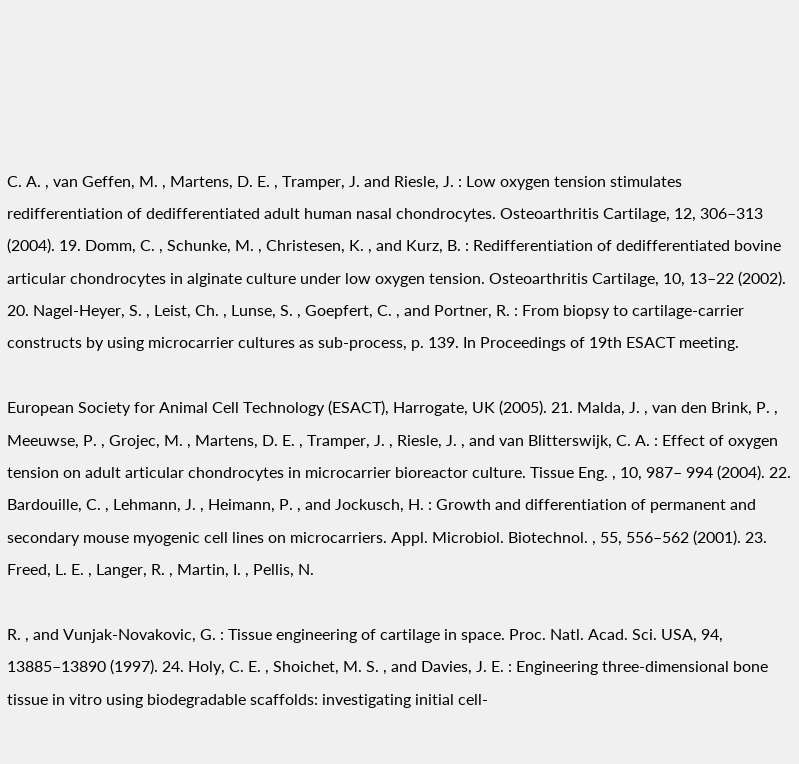C. A. , van Geffen, M. , Martens, D. E. , Tramper, J. and Riesle, J. : Low oxygen tension stimulates redifferentiation of dedifferentiated adult human nasal chondrocytes. Osteoarthritis Cartilage, 12, 306–313 (2004). 19. Domm, C. , Schunke, M. , Christesen, K. , and Kurz, B. : Redifferentiation of dedifferentiated bovine articular chondrocytes in alginate culture under low oxygen tension. Osteoarthritis Cartilage, 10, 13–22 (2002). 20. Nagel-Heyer, S. , Leist, Ch. , Lunse, S. , Goepfert, C. , and Portner, R. : From biopsy to cartilage-carrier constructs by using microcarrier cultures as sub-process, p. 139. In Proceedings of 19th ESACT meeting.

European Society for Animal Cell Technology (ESACT), Harrogate, UK (2005). 21. Malda, J. , van den Brink, P. , Meeuwse, P. , Grojec, M. , Martens, D. E. , Tramper, J. , Riesle, J. , and van Blitterswijk, C. A. : Effect of oxygen tension on adult articular chondrocytes in microcarrier bioreactor culture. Tissue Eng. , 10, 987– 994 (2004). 22. Bardouille, C. , Lehmann, J. , Heimann, P. , and Jockusch, H. : Growth and differentiation of permanent and secondary mouse myogenic cell lines on microcarriers. Appl. Microbiol. Biotechnol. , 55, 556–562 (2001). 23. Freed, L. E. , Langer, R. , Martin, I. , Pellis, N.

R. , and Vunjak-Novakovic, G. : Tissue engineering of cartilage in space. Proc. Natl. Acad. Sci. USA, 94, 13885–13890 (1997). 24. Holy, C. E. , Shoichet, M. S. , and Davies, J. E. : Engineering three-dimensional bone tissue in vitro using biodegradable scaffolds: investigating initial cell-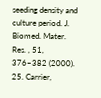seeding density and culture period. J. Biomed. Mater. Res. , 51, 376–382 (2000). 25. Carrier,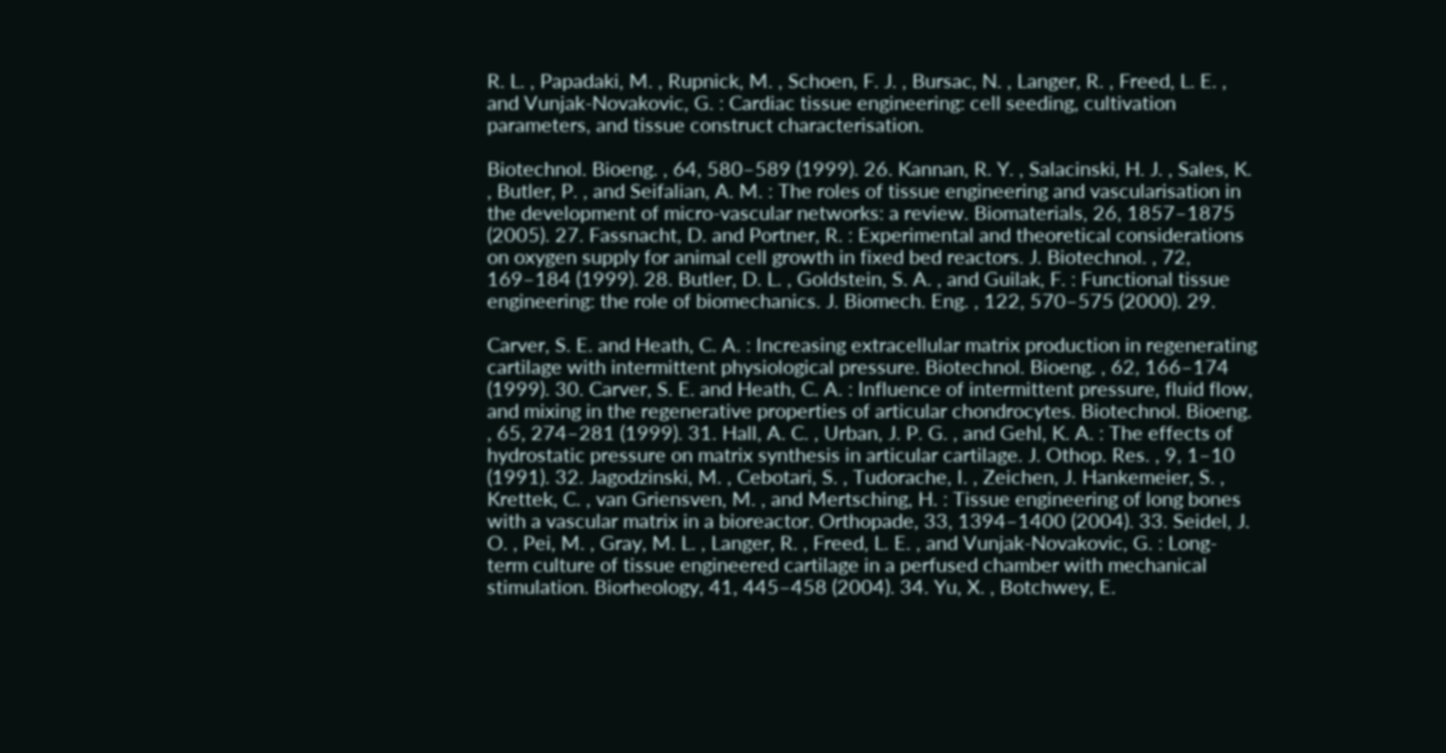R. L. , Papadaki, M. , Rupnick, M. , Schoen, F. J. , Bursac, N. , Langer, R. , Freed, L. E. , and Vunjak-Novakovic, G. : Cardiac tissue engineering: cell seeding, cultivation parameters, and tissue construct characterisation.

Biotechnol. Bioeng. , 64, 580–589 (1999). 26. Kannan, R. Y. , Salacinski, H. J. , Sales, K. , Butler, P. , and Seifalian, A. M. : The roles of tissue engineering and vascularisation in the development of micro-vascular networks: a review. Biomaterials, 26, 1857–1875 (2005). 27. Fassnacht, D. and Portner, R. : Experimental and theoretical considerations on oxygen supply for animal cell growth in fixed bed reactors. J. Biotechnol. , 72, 169–184 (1999). 28. Butler, D. L. , Goldstein, S. A. , and Guilak, F. : Functional tissue engineering: the role of biomechanics. J. Biomech. Eng. , 122, 570–575 (2000). 29.

Carver, S. E. and Heath, C. A. : Increasing extracellular matrix production in regenerating cartilage with intermittent physiological pressure. Biotechnol. Bioeng. , 62, 166–174 (1999). 30. Carver, S. E. and Heath, C. A. : Influence of intermittent pressure, fluid flow, and mixing in the regenerative properties of articular chondrocytes. Biotechnol. Bioeng. , 65, 274–281 (1999). 31. Hall, A. C. , Urban, J. P. G. , and Gehl, K. A. : The effects of hydrostatic pressure on matrix synthesis in articular cartilage. J. Othop. Res. , 9, 1–10 (1991). 32. Jagodzinski, M. , Cebotari, S. , Tudorache, I. , Zeichen, J. Hankemeier, S. , Krettek, C. , van Griensven, M. , and Mertsching, H. : Tissue engineering of long bones with a vascular matrix in a bioreactor. Orthopade, 33, 1394–1400 (2004). 33. Seidel, J. O. , Pei, M. , Gray, M. L. , Langer, R. , Freed, L. E. , and Vunjak-Novakovic, G. : Long-term culture of tissue engineered cartilage in a perfused chamber with mechanical stimulation. Biorheology, 41, 445–458 (2004). 34. Yu, X. , Botchwey, E.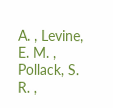A. , Levine, E. M. , Pollack, S. R. ,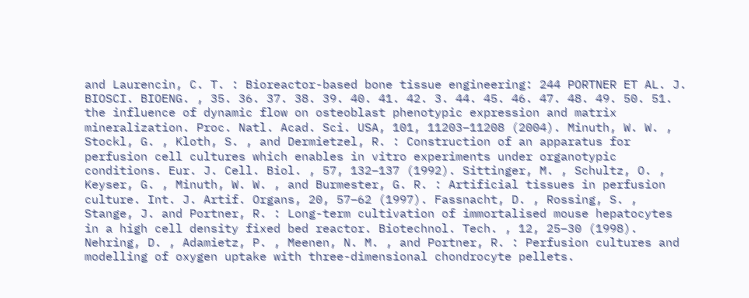and Laurencin, C. T. : Bioreactor-based bone tissue engineering: 244 PORTNER ET AL. J. BIOSCI. BIOENG. , 35. 36. 37. 38. 39. 40. 41. 42. 3. 44. 45. 46. 47. 48. 49. 50. 51. the influence of dynamic flow on osteoblast phenotypic expression and matrix mineralization. Proc. Natl. Acad. Sci. USA, 101, 11203–11208 (2004). Minuth, W. W. , Stockl, G. , Kloth, S. , and Dermietzel, R. : Construction of an apparatus for perfusion cell cultures which enables in vitro experiments under organotypic conditions. Eur. J. Cell. Biol. , 57, 132–137 (1992). Sittinger, M. , Schultz, O. , Keyser, G. , Minuth, W. W. , and Burmester, G. R. : Artificial tissues in perfusion culture. Int. J. Artif. Organs, 20, 57–62 (1997). Fassnacht, D. , Rossing, S. , Stange, J. and Portner, R. : Long-term cultivation of immortalised mouse hepatocytes in a high cell density fixed bed reactor. Biotechnol. Tech. , 12, 25–30 (1998). Nehring, D. , Adamietz, P. , Meenen, N. M. , and Portner, R. : Perfusion cultures and modelling of oxygen uptake with three-dimensional chondrocyte pellets.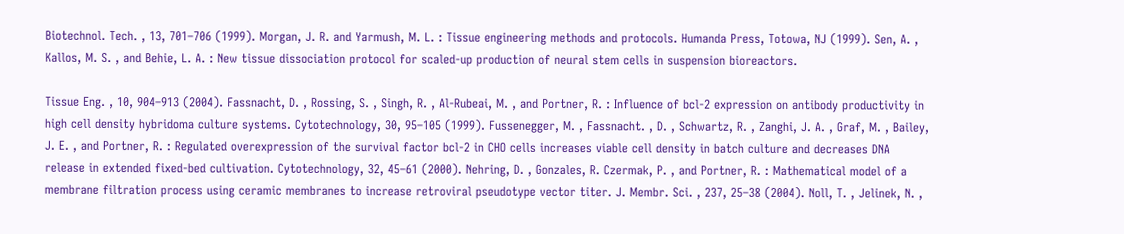Biotechnol. Tech. , 13, 701–706 (1999). Morgan, J. R. and Yarmush, M. L. : Tissue engineering methods and protocols. Humanda Press, Totowa, NJ (1999). Sen, A. , Kallos, M. S. , and Behie, L. A. : New tissue dissociation protocol for scaled-up production of neural stem cells in suspension bioreactors.

Tissue Eng. , 10, 904–913 (2004). Fassnacht, D. , Rossing, S. , Singh, R. , Al-Rubeai, M. , and Portner, R. : Influence of bcl-2 expression on antibody productivity in high cell density hybridoma culture systems. Cytotechnology, 30, 95–105 (1999). Fussenegger, M. , Fassnacht. , D. , Schwartz, R. , Zanghi, J. A. , Graf, M. , Bailey, J. E. , and Portner, R. : Regulated overexpression of the survival factor bcl-2 in CHO cells increases viable cell density in batch culture and decreases DNA release in extended fixed-bed cultivation. Cytotechnology, 32, 45–61 (2000). Nehring, D. , Gonzales, R. Czermak, P. , and Portner, R. : Mathematical model of a membrane filtration process using ceramic membranes to increase retroviral pseudotype vector titer. J. Membr. Sci. , 237, 25–38 (2004). Noll, T. , Jelinek, N. ,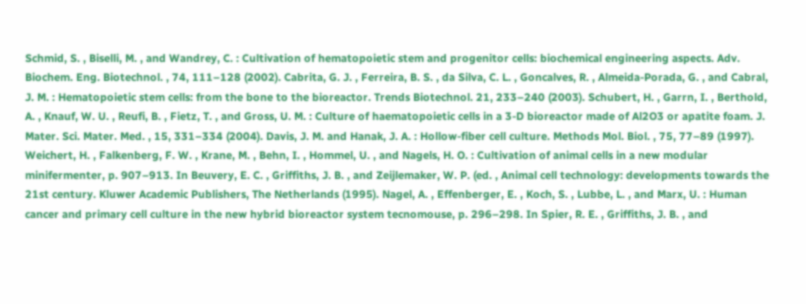Schmid, S. , Biselli, M. , and Wandrey, C. : Cultivation of hematopoietic stem and progenitor cells: biochemical engineering aspects. Adv. Biochem. Eng. Biotechnol. , 74, 111–128 (2002). Cabrita, G. J. , Ferreira, B. S. , da Silva, C. L. , Goncalves, R. , Almeida-Porada, G. , and Cabral, J. M. : Hematopoietic stem cells: from the bone to the bioreactor. Trends Biotechnol. 21, 233–240 (2003). Schubert, H. , Garrn, I. , Berthold, A. , Knauf, W. U. , Reufi, B. , Fietz, T. , and Gross, U. M. : Culture of haematopoietic cells in a 3-D bioreactor made of Al2O3 or apatite foam. J. Mater. Sci. Mater. Med. , 15, 331–334 (2004). Davis, J. M. and Hanak, J. A. : Hollow-fiber cell culture. Methods Mol. Biol. , 75, 77–89 (1997). Weichert, H. , Falkenberg, F. W. , Krane, M. , Behn, I. , Hommel, U. , and Nagels, H. O. : Cultivation of animal cells in a new modular minifermenter, p. 907–913. In Beuvery, E. C. , Griffiths, J. B. , and Zeijlemaker, W. P. (ed. , Animal cell technology: developments towards the 21st century. Kluwer Academic Publishers, The Netherlands (1995). Nagel, A. , Effenberger, E. , Koch, S. , Lubbe, L. , and Marx, U. : Human cancer and primary cell culture in the new hybrid bioreactor system tecnomouse, p. 296–298. In Spier, R. E. , Griffiths, J. B. , and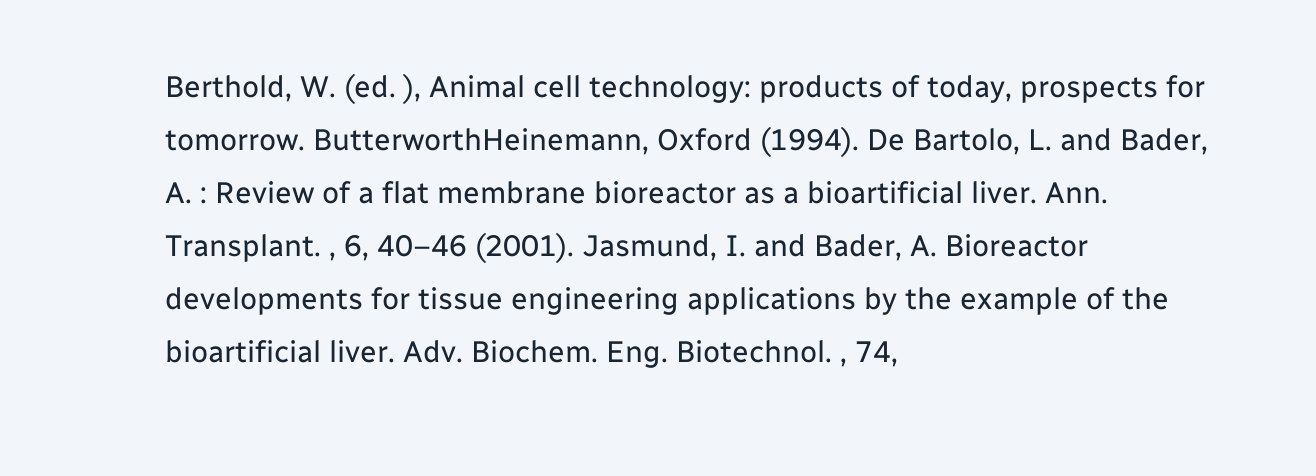Berthold, W. (ed. ), Animal cell technology: products of today, prospects for tomorrow. ButterworthHeinemann, Oxford (1994). De Bartolo, L. and Bader, A. : Review of a flat membrane bioreactor as a bioartificial liver. Ann. Transplant. , 6, 40–46 (2001). Jasmund, I. and Bader, A. Bioreactor developments for tissue engineering applications by the example of the bioartificial liver. Adv. Biochem. Eng. Biotechnol. , 74,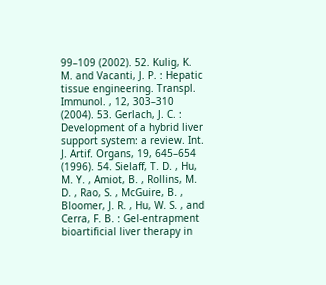99–109 (2002). 52. Kulig, K. M. and Vacanti, J. P. : Hepatic tissue engineering. Transpl. Immunol. , 12, 303–310 (2004). 53. Gerlach, J. C. : Development of a hybrid liver support system: a review. Int. J. Artif. Organs, 19, 645–654 (1996). 54. Sielaff, T. D. , Hu, M. Y. , Amiot, B. , Rollins, M. D. , Rao, S. , McGuire, B. , Bloomer, J. R. , Hu, W. S. , and Cerra, F. B. : Gel-entrapment bioartificial liver therapy in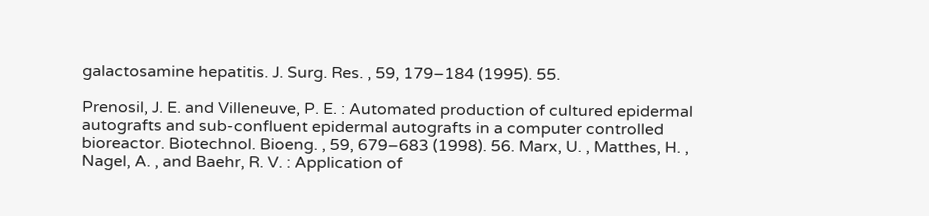galactosamine hepatitis. J. Surg. Res. , 59, 179–184 (1995). 55.

Prenosil, J. E. and Villeneuve, P. E. : Automated production of cultured epidermal autografts and sub-confluent epidermal autografts in a computer controlled bioreactor. Biotechnol. Bioeng. , 59, 679–683 (1998). 56. Marx, U. , Matthes, H. , Nagel, A. , and Baehr, R. V. : Application of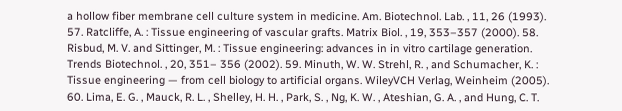a hollow fiber membrane cell culture system in medicine. Am. Biotechnol. Lab. , 11, 26 (1993). 57. Ratcliffe, A. : Tissue engineering of vascular grafts. Matrix Biol. , 19, 353–357 (2000). 58. Risbud, M. V. and Sittinger, M. : Tissue engineering: advances in in vitro cartilage generation. Trends Biotechnol. , 20, 351– 356 (2002). 59. Minuth, W. W. Strehl, R. , and Schumacher, K. : Tissue engineering — from cell biology to artificial organs. WileyVCH Verlag, Weinheim (2005). 60. Lima, E. G. , Mauck, R. L. , Shelley, H. H. , Park, S. , Ng, K. W. , Ateshian, G. A. , and Hung, C. T.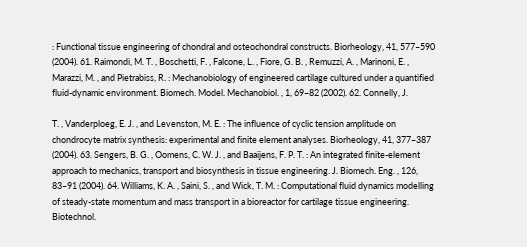: Functional tissue engineering of chondral and osteochondral constructs. Biorheology, 41, 577–590 (2004). 61. Raimondi, M. T. , Boschetti, F. , Falcone, L. , Fiore, G. B. , Remuzzi, A. , Marinoni, E. , Marazzi, M. , and Pietrabiss, R. : Mechanobiology of engineered cartilage cultured under a quantified fluid-dynamic environment. Biomech. Model. Mechanobiol. , 1, 69–82 (2002). 62. Connelly, J.

T. , Vanderploeg, E. J. , and Levenston, M. E. : The influence of cyclic tension amplitude on chondrocyte matrix synthesis: experimental and finite element analyses. Biorheology, 41, 377–387 (2004). 63. Sengers, B. G. , Oomens, C. W. J. , and Baaijens, F. P. T. : An integrated finite-element approach to mechanics, transport and biosynthesis in tissue engineering. J. Biomech. Eng. , 126, 83–91 (2004). 64. Williams, K. A. , Saini, S. , and Wick, T. M. : Computational fluid dynamics modelling of steady-state momentum and mass transport in a bioreactor for cartilage tissue engineering. Biotechnol.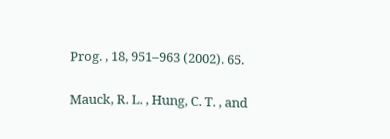Prog. , 18, 951–963 (2002). 65.

Mauck, R. L. , Hung, C. T. , and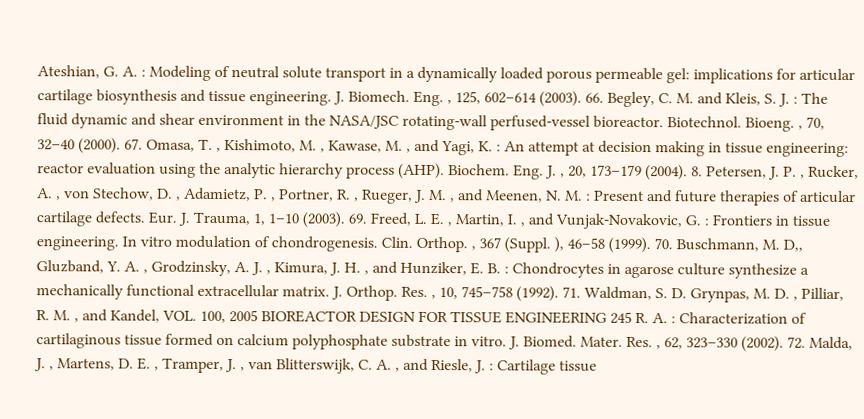Ateshian, G. A. : Modeling of neutral solute transport in a dynamically loaded porous permeable gel: implications for articular cartilage biosynthesis and tissue engineering. J. Biomech. Eng. , 125, 602–614 (2003). 66. Begley, C. M. and Kleis, S. J. : The fluid dynamic and shear environment in the NASA/JSC rotating-wall perfused-vessel bioreactor. Biotechnol. Bioeng. , 70, 32–40 (2000). 67. Omasa, T. , Kishimoto, M. , Kawase, M. , and Yagi, K. : An attempt at decision making in tissue engineering: reactor evaluation using the analytic hierarchy process (AHP). Biochem. Eng. J. , 20, 173–179 (2004). 8. Petersen, J. P. , Rucker, A. , von Stechow, D. , Adamietz, P. , Portner, R. , Rueger, J. M. , and Meenen, N. M. : Present and future therapies of articular cartilage defects. Eur. J. Trauma, 1, 1–10 (2003). 69. Freed, L. E. , Martin, I. , and Vunjak-Novakovic, G. : Frontiers in tissue engineering. In vitro modulation of chondrogenesis. Clin. Orthop. , 367 (Suppl. ), 46–58 (1999). 70. Buschmann, M. D,, Gluzband, Y. A. , Grodzinsky, A. J. , Kimura, J. H. , and Hunziker, E. B. : Chondrocytes in agarose culture synthesize a mechanically functional extracellular matrix. J. Orthop. Res. , 10, 745–758 (1992). 71. Waldman, S. D. Grynpas, M. D. , Pilliar, R. M. , and Kandel, VOL. 100, 2005 BIOREACTOR DESIGN FOR TISSUE ENGINEERING 245 R. A. : Characterization of cartilaginous tissue formed on calcium polyphosphate substrate in vitro. J. Biomed. Mater. Res. , 62, 323–330 (2002). 72. Malda, J. , Martens, D. E. , Tramper, J. , van Blitterswijk, C. A. , and Riesle, J. : Cartilage tissue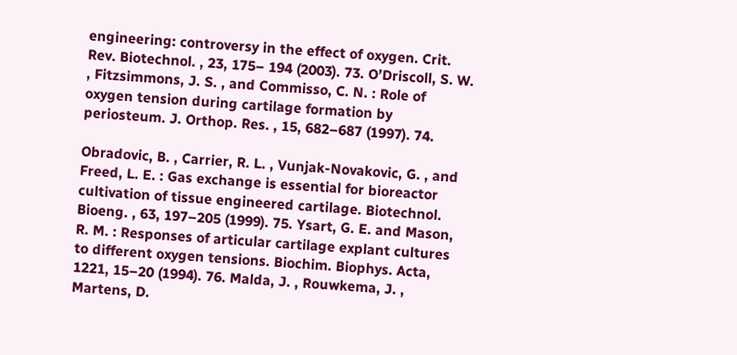engineering: controversy in the effect of oxygen. Crit. Rev. Biotechnol. , 23, 175– 194 (2003). 73. O’Driscoll, S. W. , Fitzsimmons, J. S. , and Commisso, C. N. : Role of oxygen tension during cartilage formation by periosteum. J. Orthop. Res. , 15, 682–687 (1997). 74.

Obradovic, B. , Carrier, R. L. , Vunjak-Novakovic, G. , and Freed, L. E. : Gas exchange is essential for bioreactor cultivation of tissue engineered cartilage. Biotechnol. Bioeng. , 63, 197–205 (1999). 75. Ysart, G. E. and Mason, R. M. : Responses of articular cartilage explant cultures to different oxygen tensions. Biochim. Biophys. Acta, 1221, 15–20 (1994). 76. Malda, J. , Rouwkema, J. , Martens, D.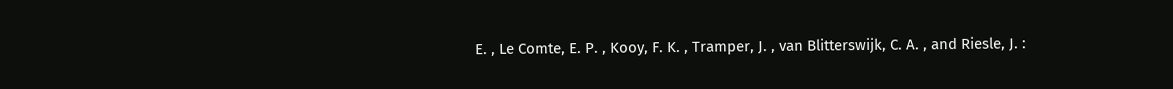E. , Le Comte, E. P. , Kooy, F. K. , Tramper, J. , van Blitterswijk, C. A. , and Riesle, J. :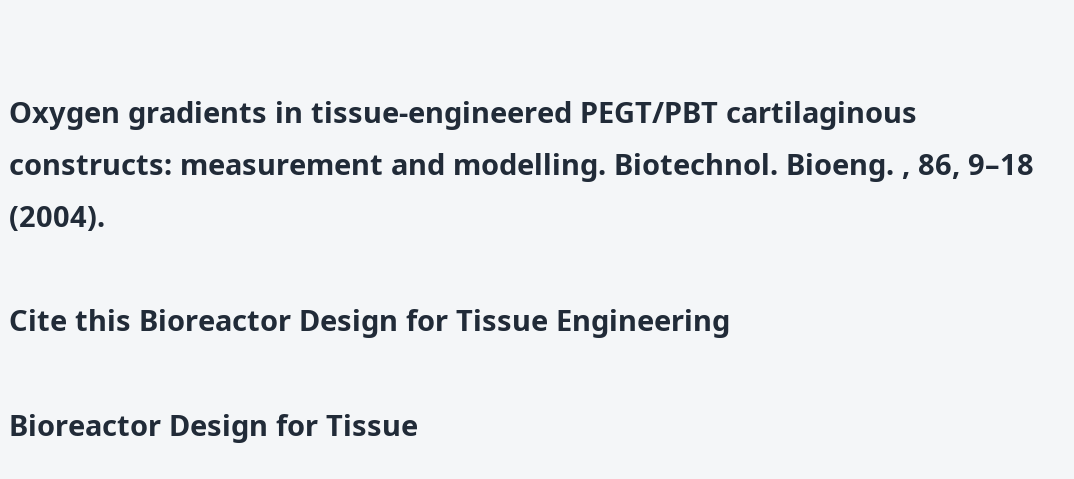Oxygen gradients in tissue-engineered PEGT/PBT cartilaginous constructs: measurement and modelling. Biotechnol. Bioeng. , 86, 9–18 (2004).

Cite this Bioreactor Design for Tissue Engineering

Bioreactor Design for Tissue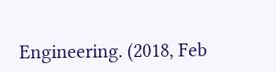Engineering. (2018, Feb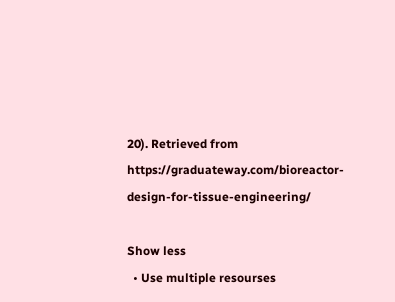20). Retrieved from https://graduateway.com/bioreactor-design-for-tissue-engineering/

Show less
  • Use multiple resourses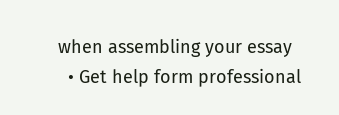when assembling your essay
  • Get help form professional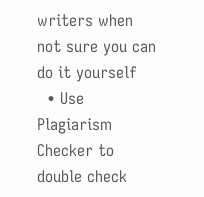writers when not sure you can do it yourself
  • Use Plagiarism Checker to double check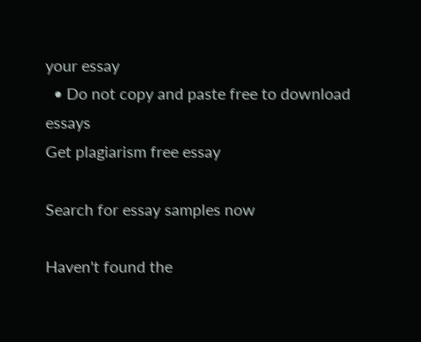your essay
  • Do not copy and paste free to download essays
Get plagiarism free essay

Search for essay samples now

Haven't found the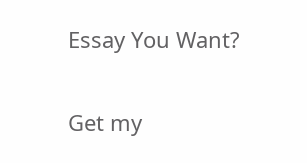Essay You Want?

Get my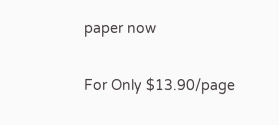paper now

For Only $13.90/page